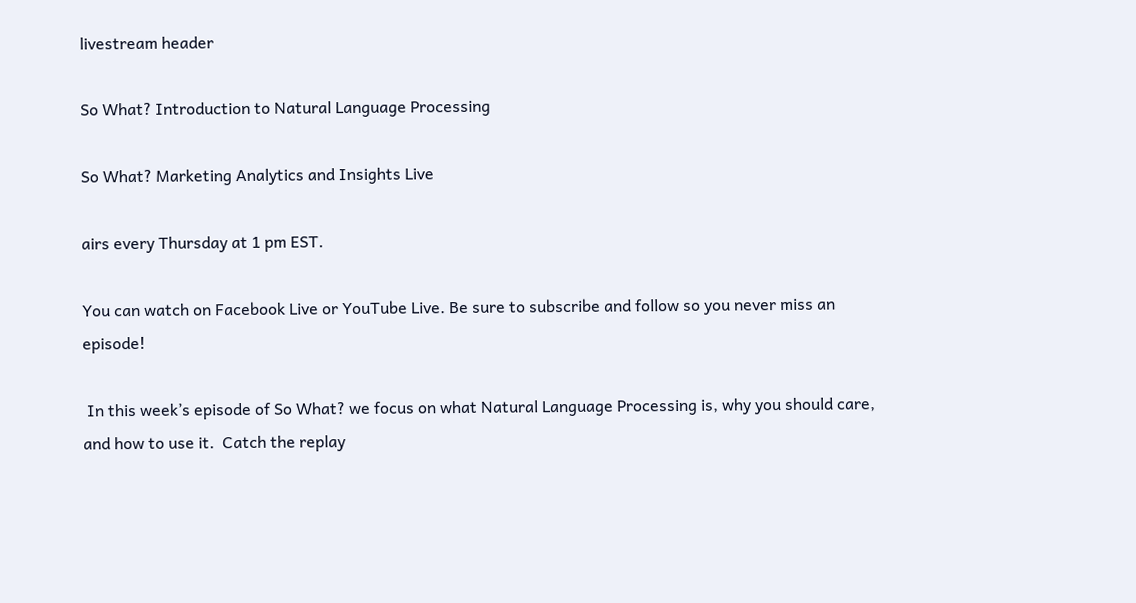livestream header

So What? Introduction to Natural Language Processing

So What? Marketing Analytics and Insights Live

airs every Thursday at 1 pm EST.

You can watch on Facebook Live or YouTube Live. Be sure to subscribe and follow so you never miss an episode!

 In this week’s episode of So What? we focus on what Natural Language Processing is, why you should care, and how to use it.  Catch the replay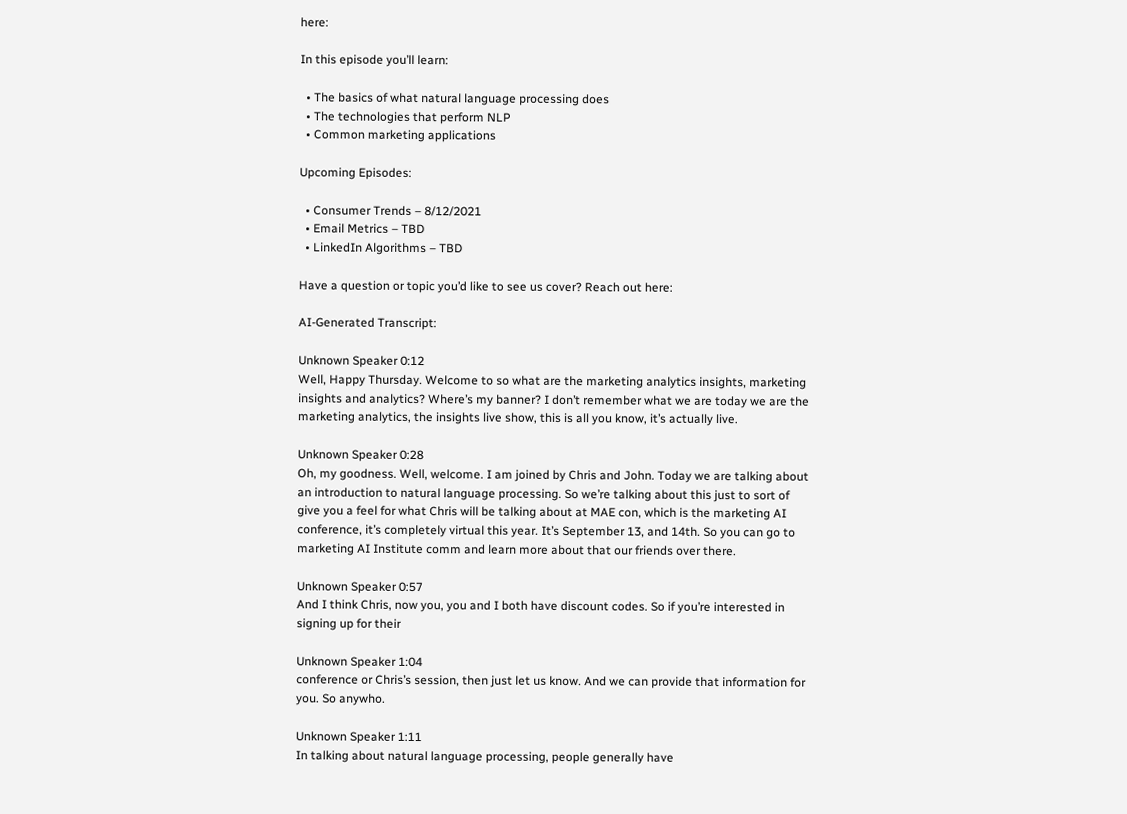here:

In this episode you’ll learn:

  • The basics of what natural language processing does
  • The technologies that perform NLP
  • Common marketing applications

Upcoming Episodes:

  • Consumer Trends – 8/12/2021
  • Email Metrics – TBD
  • LinkedIn Algorithms – TBD

Have a question or topic you’d like to see us cover? Reach out here:

AI-Generated Transcript:

Unknown Speaker 0:12
Well, Happy Thursday. Welcome to so what are the marketing analytics insights, marketing insights and analytics? Where’s my banner? I don’t remember what we are today we are the marketing analytics, the insights live show, this is all you know, it’s actually live.

Unknown Speaker 0:28
Oh, my goodness. Well, welcome. I am joined by Chris and John. Today we are talking about an introduction to natural language processing. So we’re talking about this just to sort of give you a feel for what Chris will be talking about at MAE con, which is the marketing AI conference, it’s completely virtual this year. It’s September 13, and 14th. So you can go to marketing AI Institute comm and learn more about that our friends over there.

Unknown Speaker 0:57
And I think Chris, now you, you and I both have discount codes. So if you’re interested in signing up for their

Unknown Speaker 1:04
conference or Chris’s session, then just let us know. And we can provide that information for you. So anywho.

Unknown Speaker 1:11
In talking about natural language processing, people generally have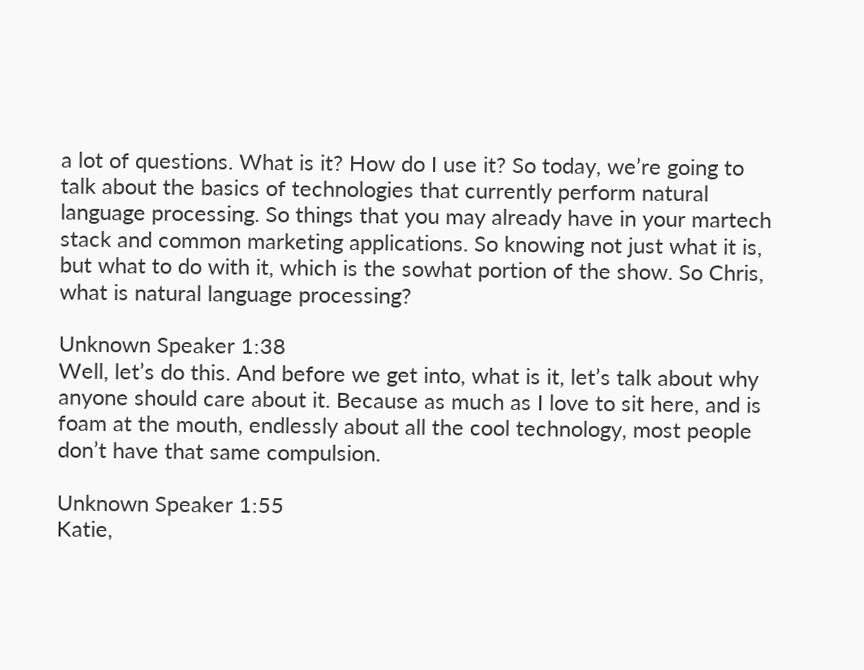a lot of questions. What is it? How do I use it? So today, we’re going to talk about the basics of technologies that currently perform natural language processing. So things that you may already have in your martech stack and common marketing applications. So knowing not just what it is, but what to do with it, which is the sowhat portion of the show. So Chris, what is natural language processing?

Unknown Speaker 1:38
Well, let’s do this. And before we get into, what is it, let’s talk about why anyone should care about it. Because as much as I love to sit here, and is foam at the mouth, endlessly about all the cool technology, most people don’t have that same compulsion.

Unknown Speaker 1:55
Katie,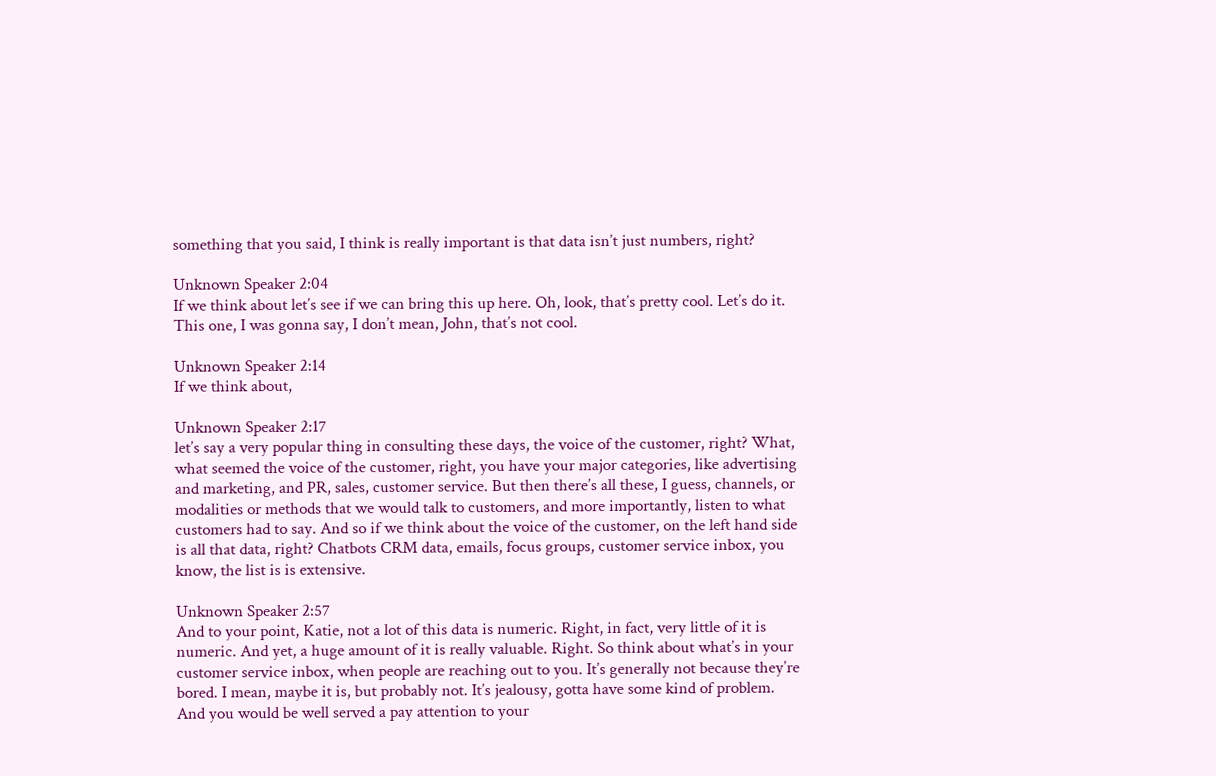something that you said, I think is really important is that data isn’t just numbers, right?

Unknown Speaker 2:04
If we think about let’s see if we can bring this up here. Oh, look, that’s pretty cool. Let’s do it. This one, I was gonna say, I don’t mean, John, that’s not cool.

Unknown Speaker 2:14
If we think about,

Unknown Speaker 2:17
let’s say a very popular thing in consulting these days, the voice of the customer, right? What, what seemed the voice of the customer, right, you have your major categories, like advertising and marketing, and PR, sales, customer service. But then there’s all these, I guess, channels, or modalities or methods that we would talk to customers, and more importantly, listen to what customers had to say. And so if we think about the voice of the customer, on the left hand side is all that data, right? Chatbots CRM data, emails, focus groups, customer service inbox, you know, the list is is extensive.

Unknown Speaker 2:57
And to your point, Katie, not a lot of this data is numeric. Right, in fact, very little of it is numeric. And yet, a huge amount of it is really valuable. Right. So think about what’s in your customer service inbox, when people are reaching out to you. It’s generally not because they’re bored. I mean, maybe it is, but probably not. It’s jealousy, gotta have some kind of problem. And you would be well served a pay attention to your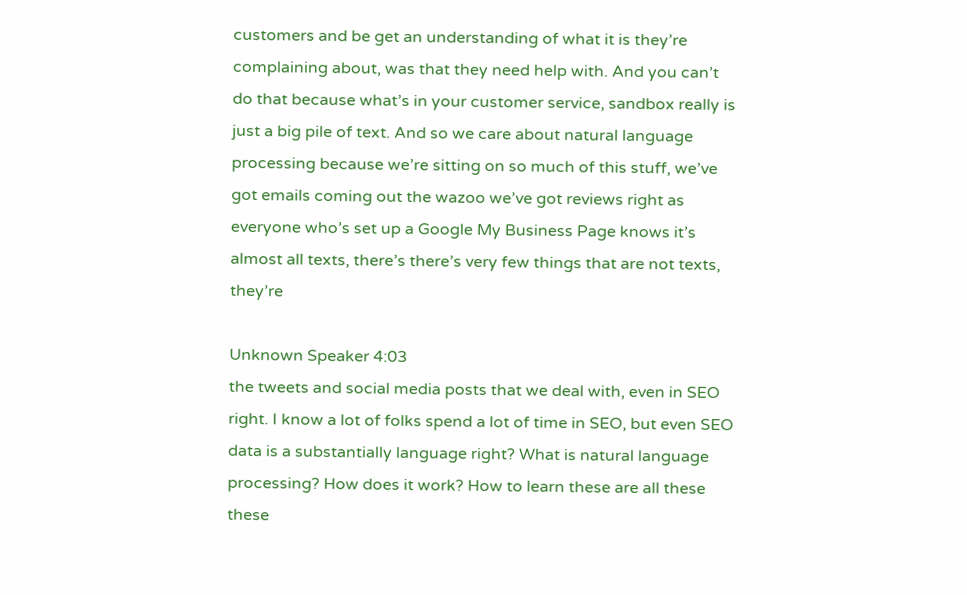customers and be get an understanding of what it is they’re complaining about, was that they need help with. And you can’t do that because what’s in your customer service, sandbox really is just a big pile of text. And so we care about natural language processing because we’re sitting on so much of this stuff, we’ve got emails coming out the wazoo we’ve got reviews right as everyone who’s set up a Google My Business Page knows it’s almost all texts, there’s there’s very few things that are not texts, they’re

Unknown Speaker 4:03
the tweets and social media posts that we deal with, even in SEO right. I know a lot of folks spend a lot of time in SEO, but even SEO data is a substantially language right? What is natural language processing? How does it work? How to learn these are all these these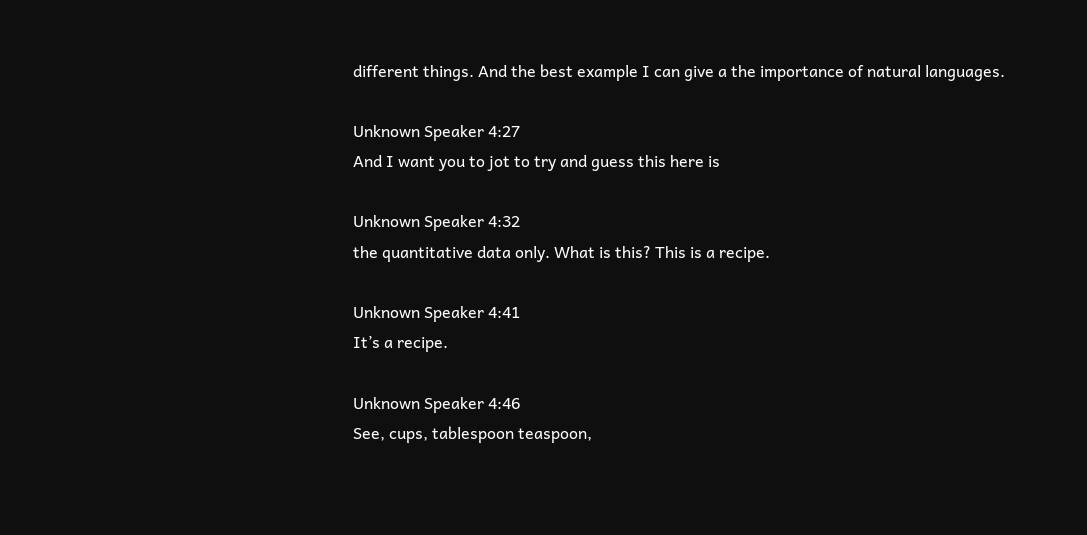different things. And the best example I can give a the importance of natural languages.

Unknown Speaker 4:27
And I want you to jot to try and guess this here is

Unknown Speaker 4:32
the quantitative data only. What is this? This is a recipe.

Unknown Speaker 4:41
It’s a recipe.

Unknown Speaker 4:46
See, cups, tablespoon teaspoon,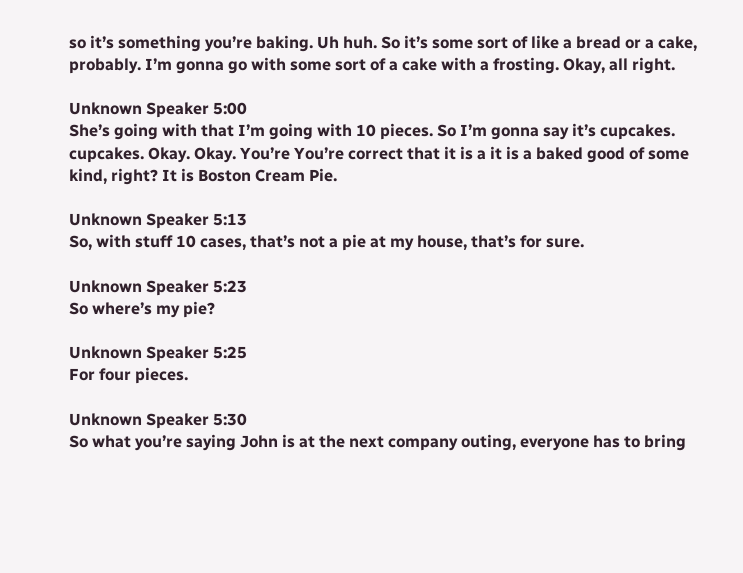so it’s something you’re baking. Uh huh. So it’s some sort of like a bread or a cake, probably. I’m gonna go with some sort of a cake with a frosting. Okay, all right.

Unknown Speaker 5:00
She’s going with that I’m going with 10 pieces. So I’m gonna say it’s cupcakes. cupcakes. Okay. Okay. You’re You’re correct that it is a it is a baked good of some kind, right? It is Boston Cream Pie.

Unknown Speaker 5:13
So, with stuff 10 cases, that’s not a pie at my house, that’s for sure.

Unknown Speaker 5:23
So where’s my pie?

Unknown Speaker 5:25
For four pieces.

Unknown Speaker 5:30
So what you’re saying John is at the next company outing, everyone has to bring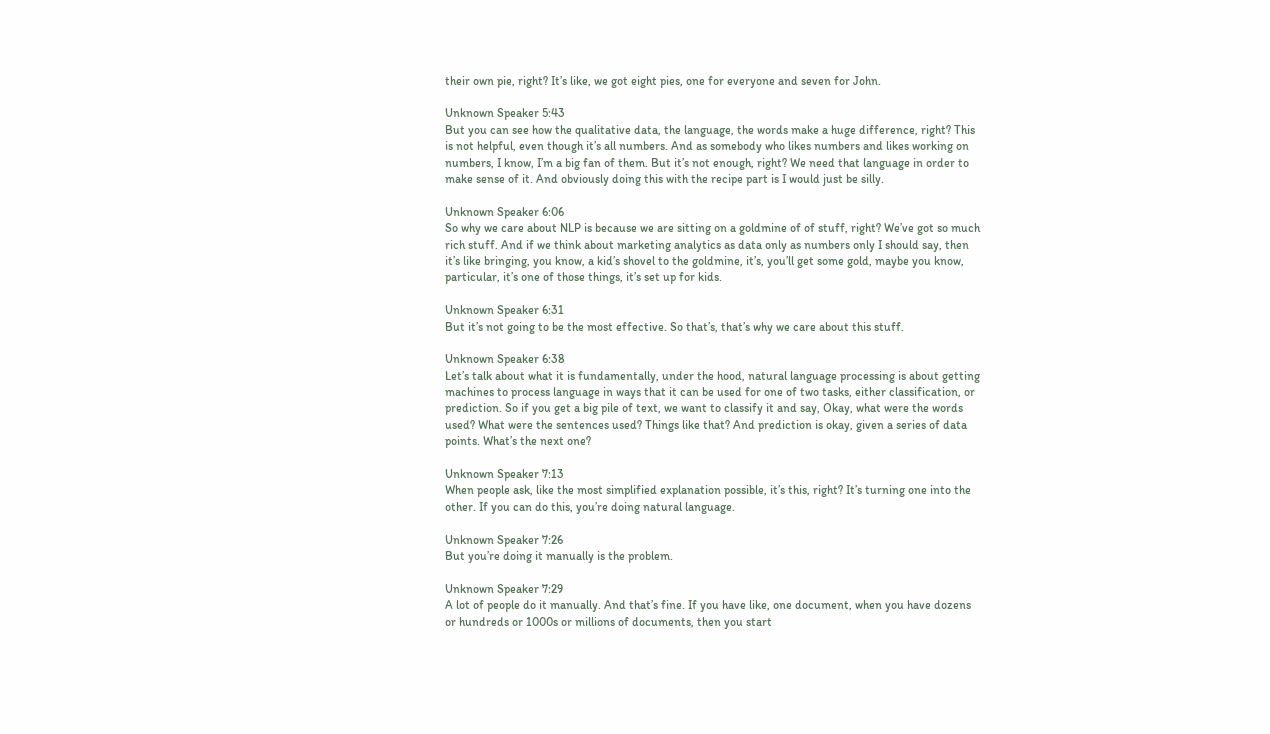their own pie, right? It’s like, we got eight pies, one for everyone and seven for John.

Unknown Speaker 5:43
But you can see how the qualitative data, the language, the words make a huge difference, right? This is not helpful, even though it’s all numbers. And as somebody who likes numbers and likes working on numbers, I know, I’m a big fan of them. But it’s not enough, right? We need that language in order to make sense of it. And obviously doing this with the recipe part is I would just be silly.

Unknown Speaker 6:06
So why we care about NLP is because we are sitting on a goldmine of of stuff, right? We’ve got so much rich stuff. And if we think about marketing analytics as data only as numbers only I should say, then it’s like bringing, you know, a kid’s shovel to the goldmine, it’s, you’ll get some gold, maybe you know, particular, it’s one of those things, it’s set up for kids.

Unknown Speaker 6:31
But it’s not going to be the most effective. So that’s, that’s why we care about this stuff.

Unknown Speaker 6:38
Let’s talk about what it is fundamentally, under the hood, natural language processing is about getting machines to process language in ways that it can be used for one of two tasks, either classification, or prediction. So if you get a big pile of text, we want to classify it and say, Okay, what were the words used? What were the sentences used? Things like that? And prediction is okay, given a series of data points. What’s the next one?

Unknown Speaker 7:13
When people ask, like the most simplified explanation possible, it’s this, right? It’s turning one into the other. If you can do this, you’re doing natural language.

Unknown Speaker 7:26
But you’re doing it manually is the problem.

Unknown Speaker 7:29
A lot of people do it manually. And that’s fine. If you have like, one document, when you have dozens or hundreds or 1000s or millions of documents, then you start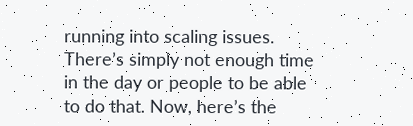running into scaling issues. There’s simply not enough time in the day or people to be able to do that. Now, here’s the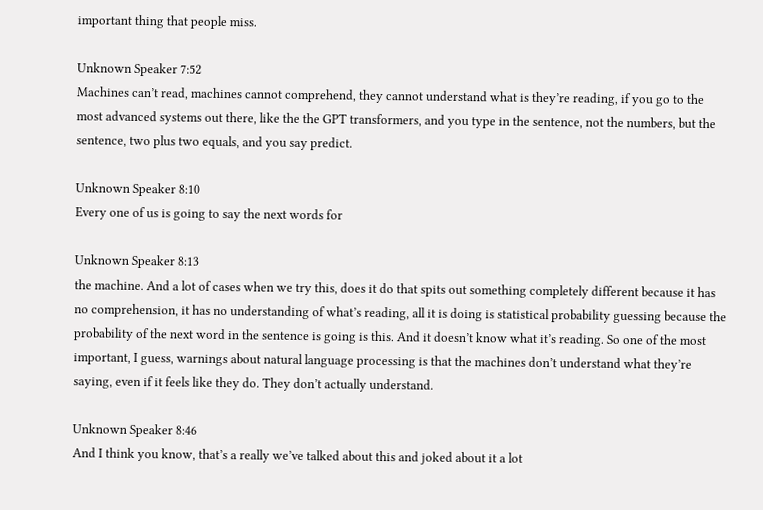important thing that people miss.

Unknown Speaker 7:52
Machines can’t read, machines cannot comprehend, they cannot understand what is they’re reading, if you go to the most advanced systems out there, like the the GPT transformers, and you type in the sentence, not the numbers, but the sentence, two plus two equals, and you say predict.

Unknown Speaker 8:10
Every one of us is going to say the next words for

Unknown Speaker 8:13
the machine. And a lot of cases when we try this, does it do that spits out something completely different because it has no comprehension, it has no understanding of what’s reading, all it is doing is statistical probability guessing because the probability of the next word in the sentence is going is this. And it doesn’t know what it’s reading. So one of the most important, I guess, warnings about natural language processing is that the machines don’t understand what they’re saying, even if it feels like they do. They don’t actually understand.

Unknown Speaker 8:46
And I think you know, that’s a really we’ve talked about this and joked about it a lot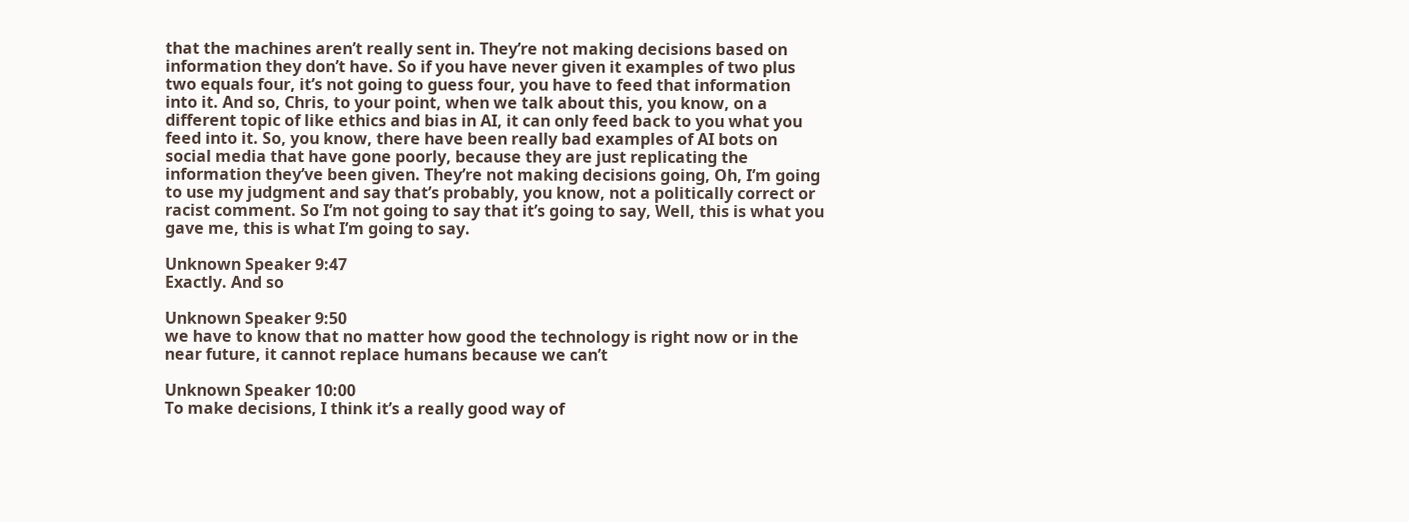that the machines aren’t really sent in. They’re not making decisions based on information they don’t have. So if you have never given it examples of two plus two equals four, it’s not going to guess four, you have to feed that information into it. And so, Chris, to your point, when we talk about this, you know, on a different topic of like ethics and bias in AI, it can only feed back to you what you feed into it. So, you know, there have been really bad examples of AI bots on social media that have gone poorly, because they are just replicating the information they’ve been given. They’re not making decisions going, Oh, I’m going to use my judgment and say that’s probably, you know, not a politically correct or racist comment. So I’m not going to say that it’s going to say, Well, this is what you gave me, this is what I’m going to say.

Unknown Speaker 9:47
Exactly. And so

Unknown Speaker 9:50
we have to know that no matter how good the technology is right now or in the near future, it cannot replace humans because we can’t

Unknown Speaker 10:00
To make decisions, I think it’s a really good way of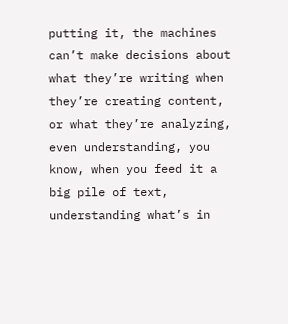putting it, the machines can’t make decisions about what they’re writing when they’re creating content, or what they’re analyzing, even understanding, you know, when you feed it a big pile of text, understanding what’s in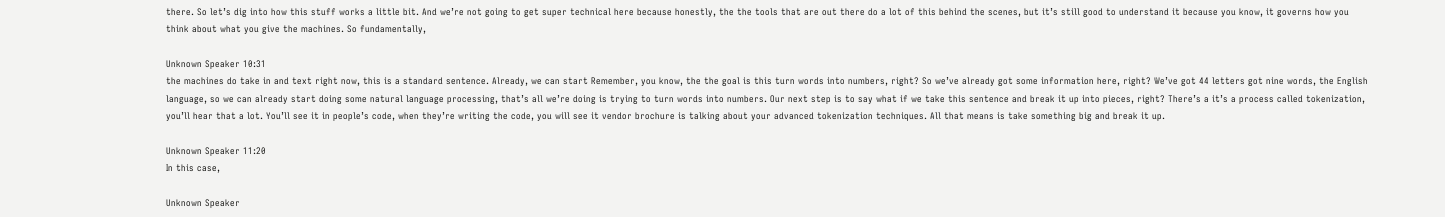there. So let’s dig into how this stuff works a little bit. And we’re not going to get super technical here because honestly, the the tools that are out there do a lot of this behind the scenes, but it’s still good to understand it because you know, it governs how you think about what you give the machines. So fundamentally,

Unknown Speaker 10:31
the machines do take in and text right now, this is a standard sentence. Already, we can start Remember, you know, the the goal is this turn words into numbers, right? So we’ve already got some information here, right? We’ve got 44 letters got nine words, the English language, so we can already start doing some natural language processing, that’s all we’re doing is trying to turn words into numbers. Our next step is to say what if we take this sentence and break it up into pieces, right? There’s a it’s a process called tokenization, you’ll hear that a lot. You’ll see it in people’s code, when they’re writing the code, you will see it vendor brochure is talking about your advanced tokenization techniques. All that means is take something big and break it up.

Unknown Speaker 11:20
In this case,

Unknown Speaker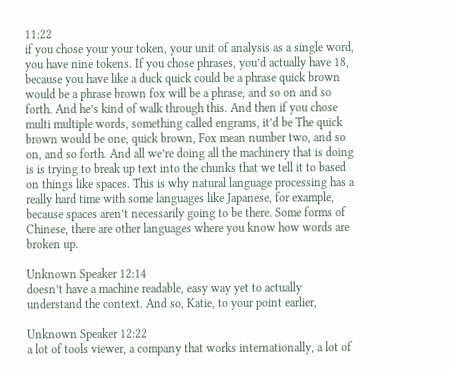11:22
if you chose your your token, your unit of analysis as a single word, you have nine tokens. If you chose phrases, you’d actually have 18, because you have like a duck quick could be a phrase quick brown would be a phrase brown fox will be a phrase, and so on and so forth. And he’s kind of walk through this. And then if you chose multi multiple words, something called engrams, it’d be The quick brown would be one, quick brown, Fox mean number two, and so on, and so forth. And all we’re doing all the machinery that is doing is is trying to break up text into the chunks that we tell it to based on things like spaces. This is why natural language processing has a really hard time with some languages like Japanese, for example, because spaces aren’t necessarily going to be there. Some forms of Chinese, there are other languages where you know how words are broken up.

Unknown Speaker 12:14
doesn’t have a machine readable, easy way yet to actually understand the context. And so, Katie, to your point earlier,

Unknown Speaker 12:22
a lot of tools viewer, a company that works internationally, a lot of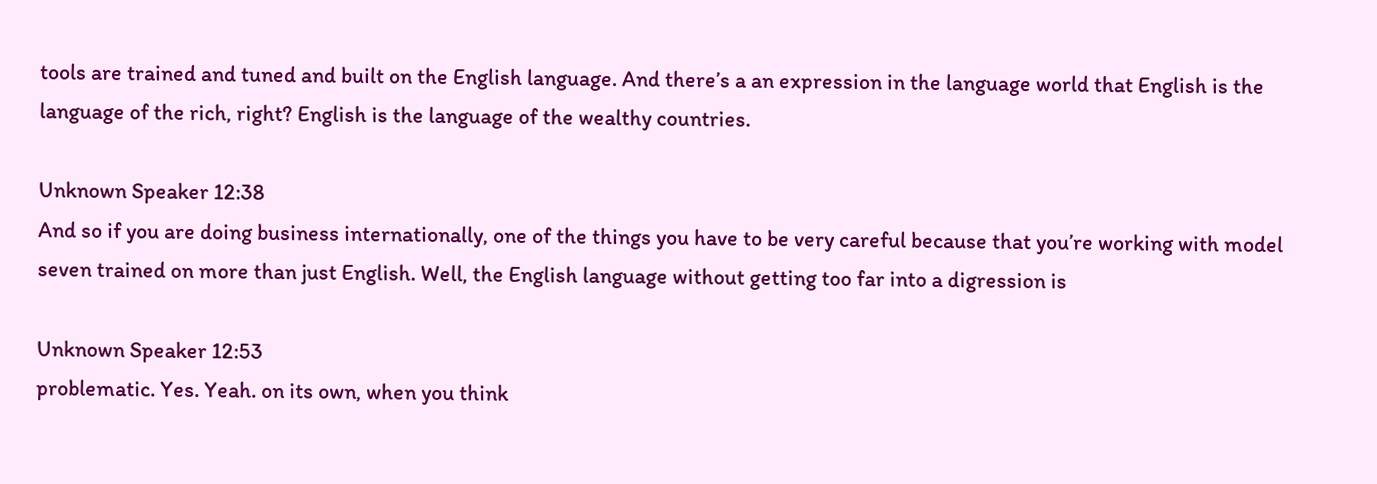tools are trained and tuned and built on the English language. And there’s a an expression in the language world that English is the language of the rich, right? English is the language of the wealthy countries.

Unknown Speaker 12:38
And so if you are doing business internationally, one of the things you have to be very careful because that you’re working with model seven trained on more than just English. Well, the English language without getting too far into a digression is

Unknown Speaker 12:53
problematic. Yes. Yeah. on its own, when you think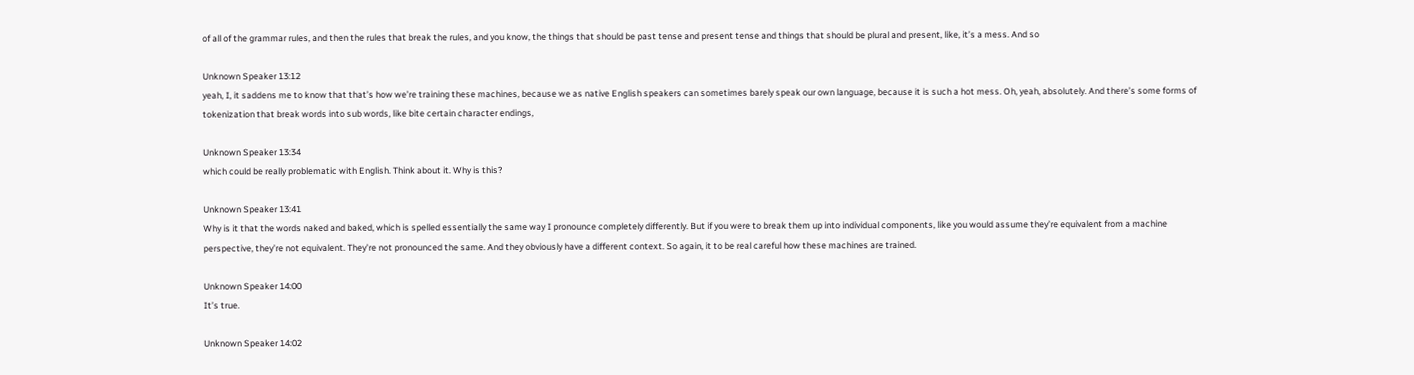of all of the grammar rules, and then the rules that break the rules, and you know, the things that should be past tense and present tense and things that should be plural and present, like, it’s a mess. And so

Unknown Speaker 13:12
yeah, I, it saddens me to know that that’s how we’re training these machines, because we as native English speakers can sometimes barely speak our own language, because it is such a hot mess. Oh, yeah, absolutely. And there’s some forms of tokenization that break words into sub words, like bite certain character endings,

Unknown Speaker 13:34
which could be really problematic with English. Think about it. Why is this?

Unknown Speaker 13:41
Why is it that the words naked and baked, which is spelled essentially the same way I pronounce completely differently. But if you were to break them up into individual components, like you would assume they’re equivalent from a machine perspective, they’re not equivalent. They’re not pronounced the same. And they obviously have a different context. So again, it to be real careful how these machines are trained.

Unknown Speaker 14:00
It’s true.

Unknown Speaker 14:02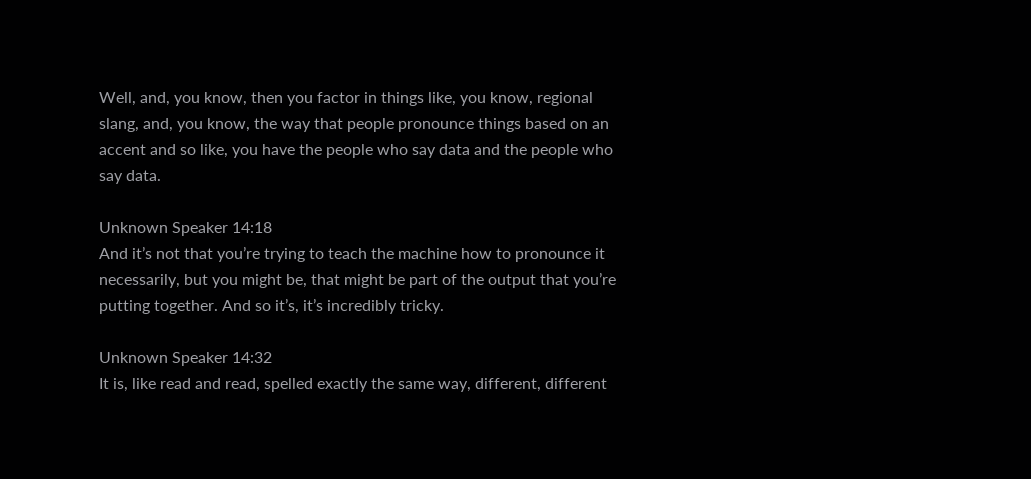Well, and, you know, then you factor in things like, you know, regional slang, and, you know, the way that people pronounce things based on an accent and so like, you have the people who say data and the people who say data.

Unknown Speaker 14:18
And it’s not that you’re trying to teach the machine how to pronounce it necessarily, but you might be, that might be part of the output that you’re putting together. And so it’s, it’s incredibly tricky.

Unknown Speaker 14:32
It is, like read and read, spelled exactly the same way, different, different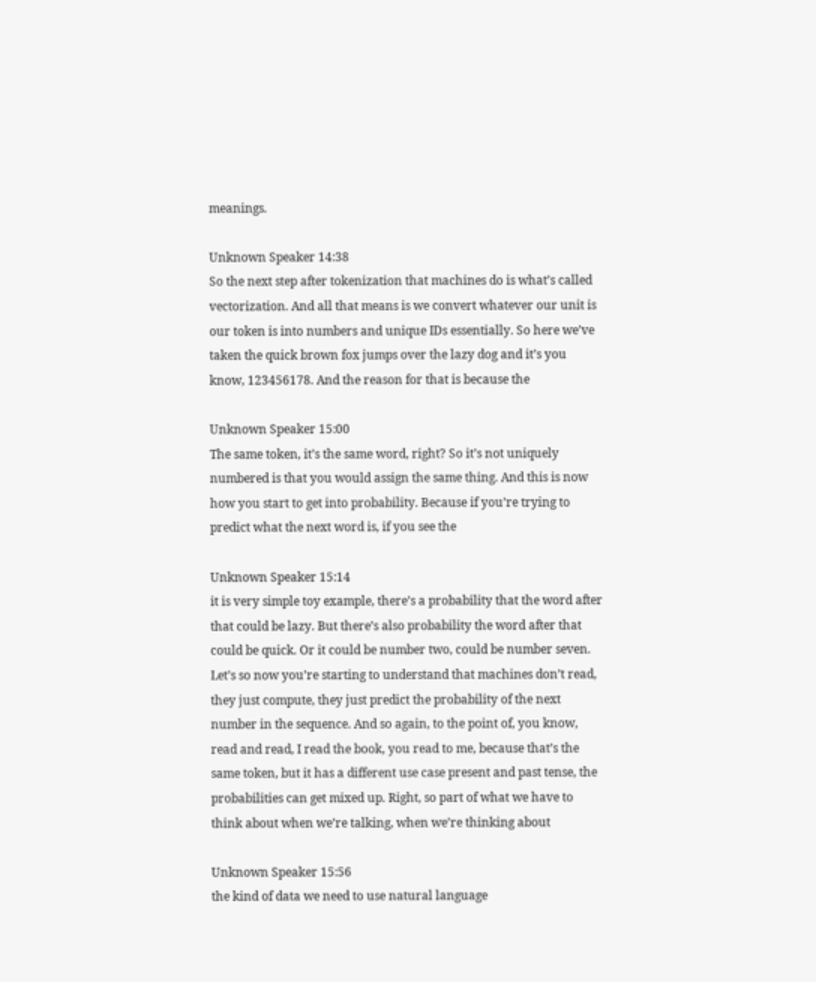meanings.

Unknown Speaker 14:38
So the next step after tokenization that machines do is what’s called vectorization. And all that means is we convert whatever our unit is our token is into numbers and unique IDs essentially. So here we’ve taken the quick brown fox jumps over the lazy dog and it’s you know, 123456178. And the reason for that is because the

Unknown Speaker 15:00
The same token, it’s the same word, right? So it’s not uniquely numbered is that you would assign the same thing. And this is now how you start to get into probability. Because if you’re trying to predict what the next word is, if you see the

Unknown Speaker 15:14
it is very simple toy example, there’s a probability that the word after that could be lazy. But there’s also probability the word after that could be quick. Or it could be number two, could be number seven. Let’s so now you’re starting to understand that machines don’t read, they just compute, they just predict the probability of the next number in the sequence. And so again, to the point of, you know, read and read, I read the book, you read to me, because that’s the same token, but it has a different use case present and past tense, the probabilities can get mixed up. Right, so part of what we have to think about when we’re talking, when we’re thinking about

Unknown Speaker 15:56
the kind of data we need to use natural language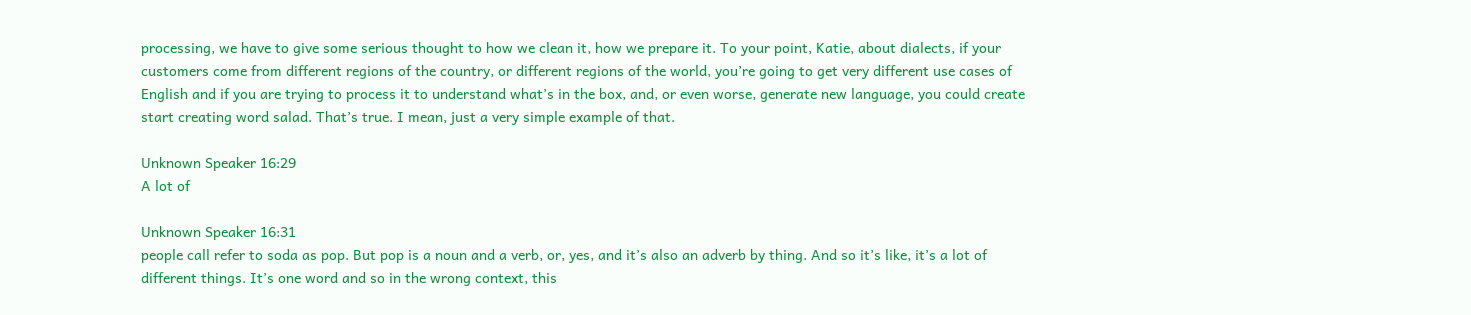processing, we have to give some serious thought to how we clean it, how we prepare it. To your point, Katie, about dialects, if your customers come from different regions of the country, or different regions of the world, you’re going to get very different use cases of English and if you are trying to process it to understand what’s in the box, and, or even worse, generate new language, you could create start creating word salad. That’s true. I mean, just a very simple example of that.

Unknown Speaker 16:29
A lot of

Unknown Speaker 16:31
people call refer to soda as pop. But pop is a noun and a verb, or, yes, and it’s also an adverb by thing. And so it’s like, it’s a lot of different things. It’s one word and so in the wrong context, this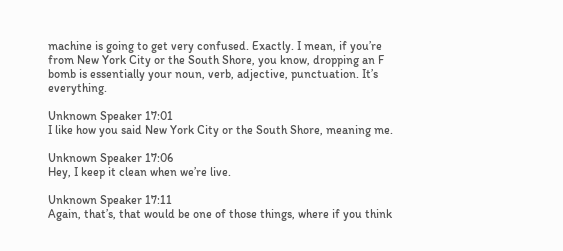machine is going to get very confused. Exactly. I mean, if you’re from New York City or the South Shore, you know, dropping an F bomb is essentially your noun, verb, adjective, punctuation. It’s everything.

Unknown Speaker 17:01
I like how you said New York City or the South Shore, meaning me.

Unknown Speaker 17:06
Hey, I keep it clean when we’re live.

Unknown Speaker 17:11
Again, that’s, that would be one of those things, where if you think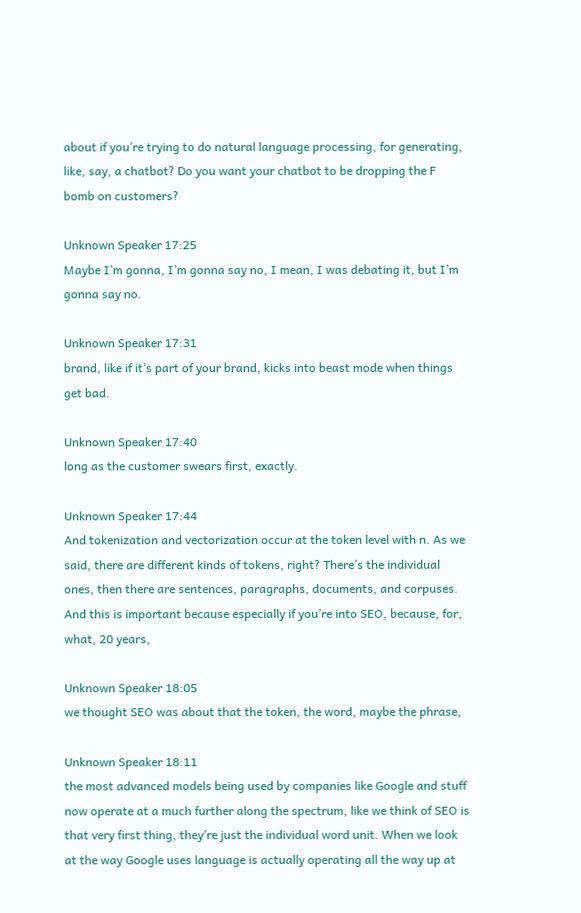about if you’re trying to do natural language processing, for generating, like, say, a chatbot? Do you want your chatbot to be dropping the F bomb on customers?

Unknown Speaker 17:25
Maybe I’m gonna, I’m gonna say no, I mean, I was debating it, but I’m gonna say no.

Unknown Speaker 17:31
brand, like if it’s part of your brand, kicks into beast mode when things get bad.

Unknown Speaker 17:40
long as the customer swears first, exactly.

Unknown Speaker 17:44
And tokenization and vectorization occur at the token level with n. As we said, there are different kinds of tokens, right? There’s the individual ones, then there are sentences, paragraphs, documents, and corpuses. And this is important because especially if you’re into SEO, because, for, what, 20 years,

Unknown Speaker 18:05
we thought SEO was about that the token, the word, maybe the phrase,

Unknown Speaker 18:11
the most advanced models being used by companies like Google and stuff now operate at a much further along the spectrum, like we think of SEO is that very first thing, they’re just the individual word unit. When we look at the way Google uses language is actually operating all the way up at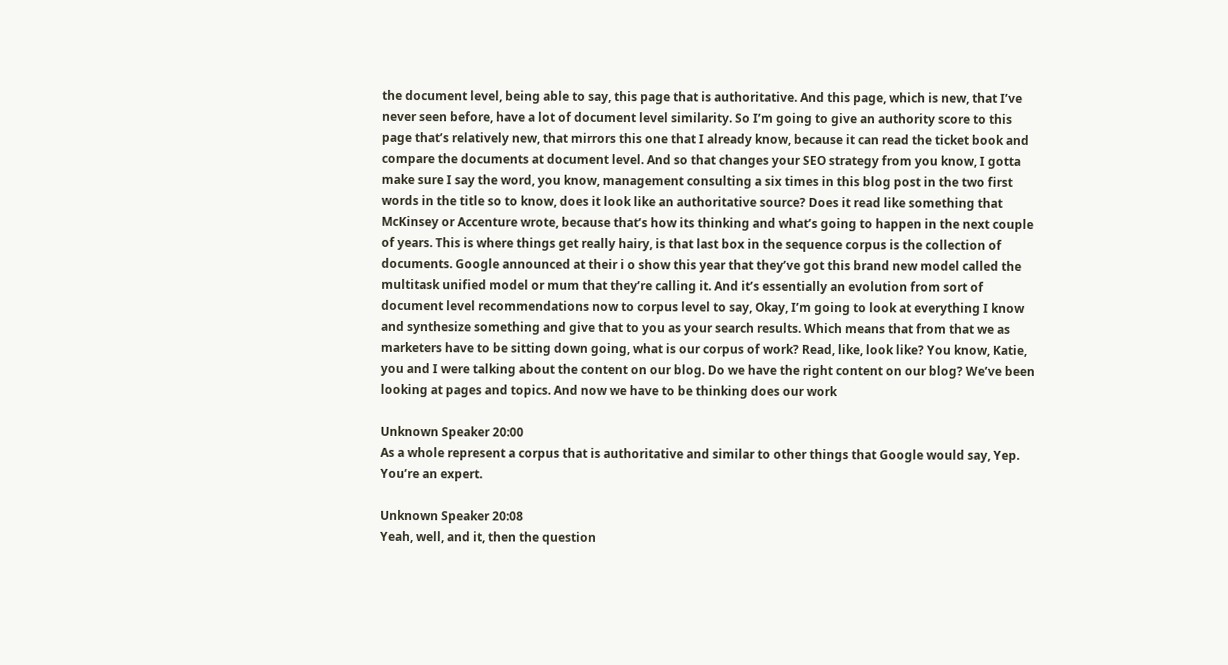the document level, being able to say, this page that is authoritative. And this page, which is new, that I’ve never seen before, have a lot of document level similarity. So I’m going to give an authority score to this page that’s relatively new, that mirrors this one that I already know, because it can read the ticket book and compare the documents at document level. And so that changes your SEO strategy from you know, I gotta make sure I say the word, you know, management consulting a six times in this blog post in the two first words in the title so to know, does it look like an authoritative source? Does it read like something that McKinsey or Accenture wrote, because that’s how its thinking and what’s going to happen in the next couple of years. This is where things get really hairy, is that last box in the sequence corpus is the collection of documents. Google announced at their i o show this year that they’ve got this brand new model called the multitask unified model or mum that they’re calling it. And it’s essentially an evolution from sort of document level recommendations now to corpus level to say, Okay, I’m going to look at everything I know and synthesize something and give that to you as your search results. Which means that from that we as marketers have to be sitting down going, what is our corpus of work? Read, like, look like? You know, Katie, you and I were talking about the content on our blog. Do we have the right content on our blog? We’ve been looking at pages and topics. And now we have to be thinking does our work

Unknown Speaker 20:00
As a whole represent a corpus that is authoritative and similar to other things that Google would say, Yep. You’re an expert.

Unknown Speaker 20:08
Yeah, well, and it, then the question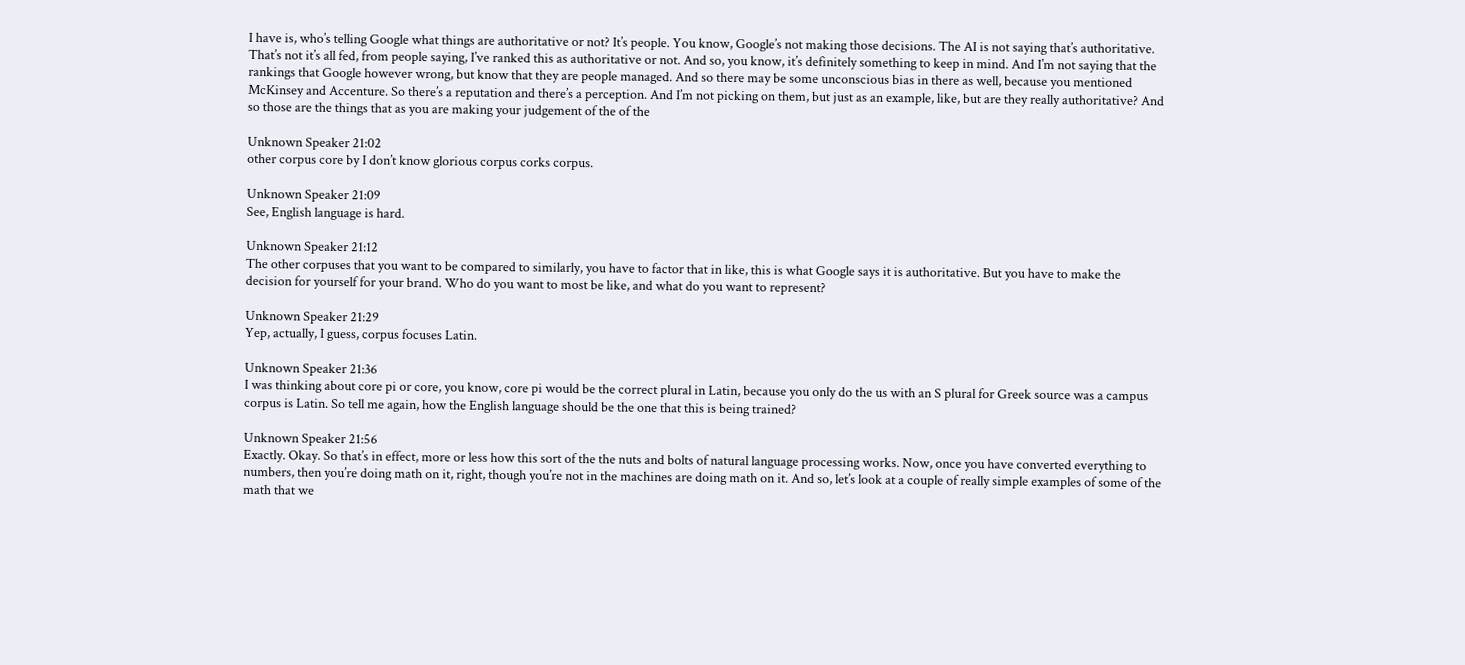I have is, who’s telling Google what things are authoritative or not? It’s people. You know, Google’s not making those decisions. The AI is not saying that’s authoritative. That’s not it’s all fed, from people saying, I’ve ranked this as authoritative or not. And so, you know, it’s definitely something to keep in mind. And I’m not saying that the rankings that Google however wrong, but know that they are people managed. And so there may be some unconscious bias in there as well, because you mentioned McKinsey and Accenture. So there’s a reputation and there’s a perception. And I’m not picking on them, but just as an example, like, but are they really authoritative? And so those are the things that as you are making your judgement of the of the

Unknown Speaker 21:02
other corpus core by I don’t know glorious corpus corks corpus.

Unknown Speaker 21:09
See, English language is hard.

Unknown Speaker 21:12
The other corpuses that you want to be compared to similarly, you have to factor that in like, this is what Google says it is authoritative. But you have to make the decision for yourself for your brand. Who do you want to most be like, and what do you want to represent?

Unknown Speaker 21:29
Yep, actually, I guess, corpus focuses Latin.

Unknown Speaker 21:36
I was thinking about core pi or core, you know, core pi would be the correct plural in Latin, because you only do the us with an S plural for Greek source was a campus corpus is Latin. So tell me again, how the English language should be the one that this is being trained?

Unknown Speaker 21:56
Exactly. Okay. So that’s in effect, more or less how this sort of the the nuts and bolts of natural language processing works. Now, once you have converted everything to numbers, then you’re doing math on it, right, though you’re not in the machines are doing math on it. And so, let’s look at a couple of really simple examples of some of the math that we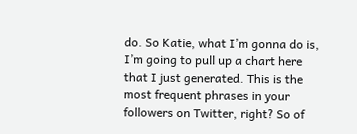do. So Katie, what I’m gonna do is, I’m going to pull up a chart here that I just generated. This is the most frequent phrases in your followers on Twitter, right? So of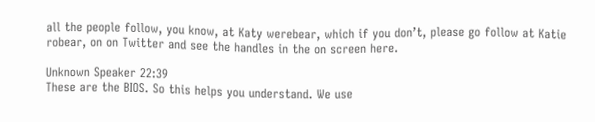all the people follow, you know, at Katy werebear, which if you don’t, please go follow at Katie robear, on on Twitter and see the handles in the on screen here.

Unknown Speaker 22:39
These are the BIOS. So this helps you understand. We use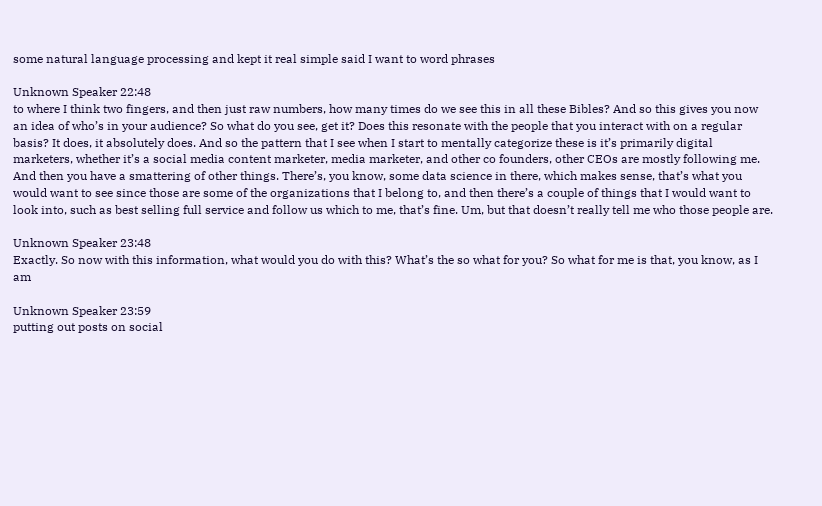some natural language processing and kept it real simple said I want to word phrases

Unknown Speaker 22:48
to where I think two fingers, and then just raw numbers, how many times do we see this in all these Bibles? And so this gives you now an idea of who’s in your audience? So what do you see, get it? Does this resonate with the people that you interact with on a regular basis? It does, it absolutely does. And so the pattern that I see when I start to mentally categorize these is it’s primarily digital marketers, whether it’s a social media content marketer, media marketer, and other co founders, other CEOs are mostly following me. And then you have a smattering of other things. There’s, you know, some data science in there, which makes sense, that’s what you would want to see since those are some of the organizations that I belong to, and then there’s a couple of things that I would want to look into, such as best selling full service and follow us which to me, that’s fine. Um, but that doesn’t really tell me who those people are.

Unknown Speaker 23:48
Exactly. So now with this information, what would you do with this? What’s the so what for you? So what for me is that, you know, as I am

Unknown Speaker 23:59
putting out posts on social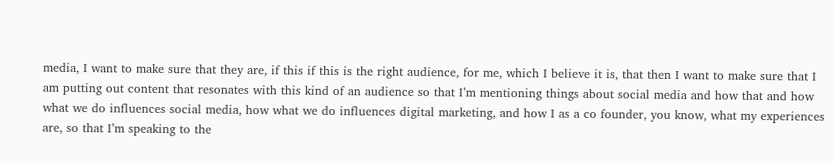media, I want to make sure that they are, if this if this is the right audience, for me, which I believe it is, that then I want to make sure that I am putting out content that resonates with this kind of an audience so that I’m mentioning things about social media and how that and how what we do influences social media, how what we do influences digital marketing, and how I as a co founder, you know, what my experiences are, so that I’m speaking to the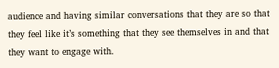audience and having similar conversations that they are so that they feel like it’s something that they see themselves in and that they want to engage with.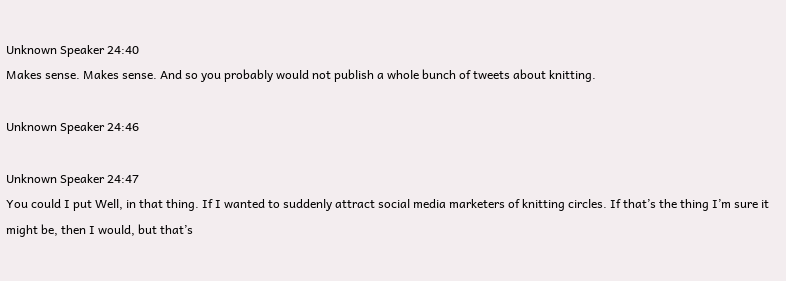Unknown Speaker 24:40
Makes sense. Makes sense. And so you probably would not publish a whole bunch of tweets about knitting.

Unknown Speaker 24:46

Unknown Speaker 24:47
You could I put Well, in that thing. If I wanted to suddenly attract social media marketers of knitting circles. If that’s the thing I’m sure it might be, then I would, but that’s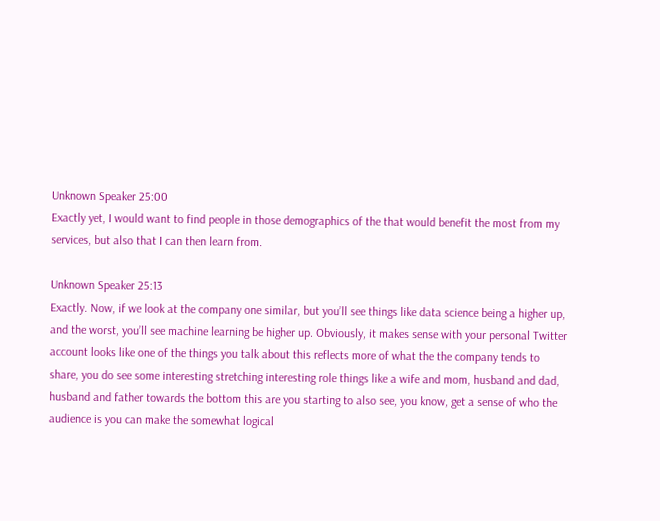Unknown Speaker 25:00
Exactly yet, I would want to find people in those demographics of the that would benefit the most from my services, but also that I can then learn from.

Unknown Speaker 25:13
Exactly. Now, if we look at the company one similar, but you’ll see things like data science being a higher up, and the worst, you’ll see machine learning be higher up. Obviously, it makes sense with your personal Twitter account looks like one of the things you talk about this reflects more of what the the company tends to share, you do see some interesting stretching interesting role things like a wife and mom, husband and dad, husband and father towards the bottom this are you starting to also see, you know, get a sense of who the audience is you can make the somewhat logical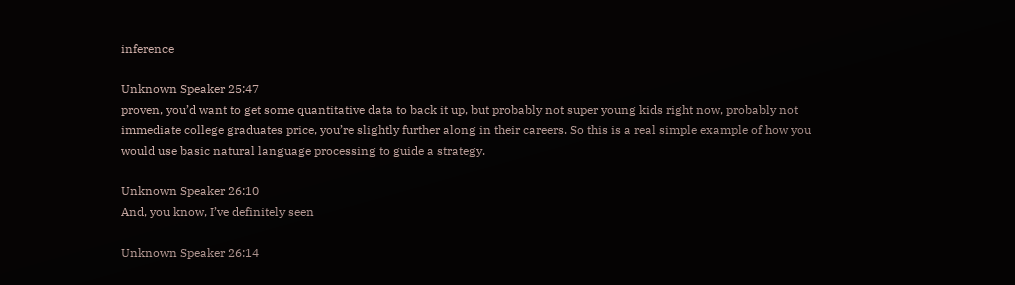inference

Unknown Speaker 25:47
proven, you’d want to get some quantitative data to back it up, but probably not super young kids right now, probably not immediate college graduates price, you’re slightly further along in their careers. So this is a real simple example of how you would use basic natural language processing to guide a strategy.

Unknown Speaker 26:10
And, you know, I’ve definitely seen

Unknown Speaker 26:14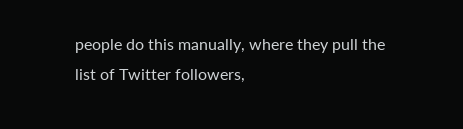people do this manually, where they pull the list of Twitter followers,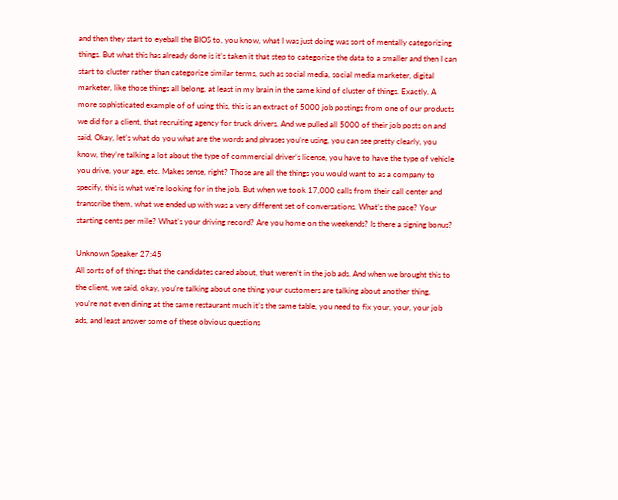and then they start to eyeball the BIOS to, you know, what I was just doing was sort of mentally categorizing things. But what this has already done is it’s taken it that step to categorize the data to a smaller and then I can start to cluster rather than categorize similar terms, such as social media, social media marketer, digital marketer, like those things all belong, at least in my brain in the same kind of cluster of things. Exactly. A more sophisticated example of of using this, this is an extract of 5000 job postings from one of our products we did for a client, that recruiting agency for truck drivers. And we pulled all 5000 of their job posts on and said, Okay, let’s what do you what are the words and phrases you’re using, you can see pretty clearly, you know, they’re talking a lot about the type of commercial driver’s license, you have to have the type of vehicle you drive, your age, etc. Makes sense, right? Those are all the things you would want to as a company to specify, this is what we’re looking for in the job. But when we took 17,000 calls from their call center and transcribe them, what we ended up with was a very different set of conversations. What’s the pace? Your starting cents per mile? What’s your driving record? Are you home on the weekends? Is there a signing bonus?

Unknown Speaker 27:45
All sorts of of things that the candidates cared about, that weren’t in the job ads. And when we brought this to the client, we said, okay, you’re talking about one thing your customers are talking about another thing, you’re not even dining at the same restaurant much it’s the same table, you need to fix your, your, your job ads, and least answer some of these obvious questions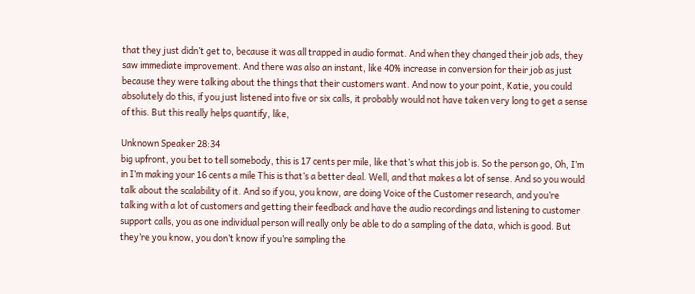that they just didn’t get to, because it was all trapped in audio format. And when they changed their job ads, they saw immediate improvement. And there was also an instant, like 40% increase in conversion for their job as just because they were talking about the things that their customers want. And now to your point, Katie, you could absolutely do this, if you just listened into five or six calls, it probably would not have taken very long to get a sense of this. But this really helps quantify, like,

Unknown Speaker 28:34
big upfront, you bet to tell somebody, this is 17 cents per mile, like that’s what this job is. So the person go, Oh, I’m in I’m making your 16 cents a mile This is that’s a better deal. Well, and that makes a lot of sense. And so you would talk about the scalability of it. And so if you, you know, are doing Voice of the Customer research, and you’re talking with a lot of customers and getting their feedback and have the audio recordings and listening to customer support calls, you as one individual person will really only be able to do a sampling of the data, which is good. But they’re you know, you don’t know if you’re sampling the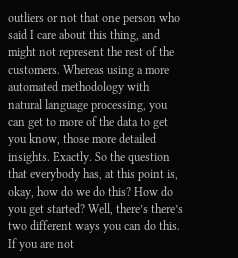outliers or not that one person who said I care about this thing, and might not represent the rest of the customers. Whereas using a more automated methodology with natural language processing, you can get to more of the data to get you know, those more detailed insights. Exactly. So the question that everybody has, at this point is, okay, how do we do this? How do you get started? Well, there’s there’s two different ways you can do this. If you are not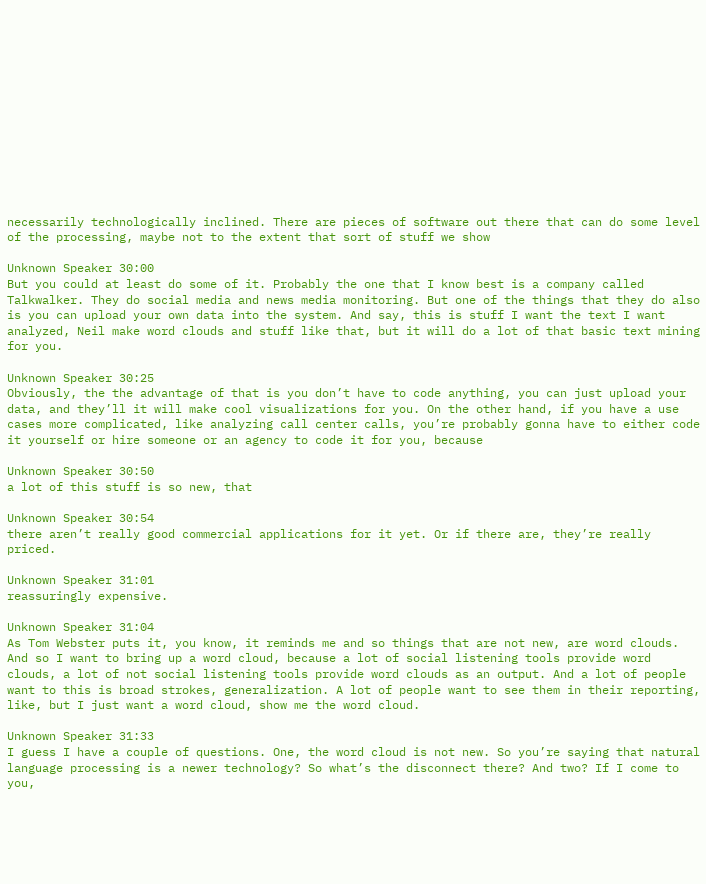necessarily technologically inclined. There are pieces of software out there that can do some level of the processing, maybe not to the extent that sort of stuff we show

Unknown Speaker 30:00
But you could at least do some of it. Probably the one that I know best is a company called Talkwalker. They do social media and news media monitoring. But one of the things that they do also is you can upload your own data into the system. And say, this is stuff I want the text I want analyzed, Neil make word clouds and stuff like that, but it will do a lot of that basic text mining for you.

Unknown Speaker 30:25
Obviously, the the advantage of that is you don’t have to code anything, you can just upload your data, and they’ll it will make cool visualizations for you. On the other hand, if you have a use cases more complicated, like analyzing call center calls, you’re probably gonna have to either code it yourself or hire someone or an agency to code it for you, because

Unknown Speaker 30:50
a lot of this stuff is so new, that

Unknown Speaker 30:54
there aren’t really good commercial applications for it yet. Or if there are, they’re really priced.

Unknown Speaker 31:01
reassuringly expensive.

Unknown Speaker 31:04
As Tom Webster puts it, you know, it reminds me and so things that are not new, are word clouds. And so I want to bring up a word cloud, because a lot of social listening tools provide word clouds, a lot of not social listening tools provide word clouds as an output. And a lot of people want to this is broad strokes, generalization. A lot of people want to see them in their reporting, like, but I just want a word cloud, show me the word cloud.

Unknown Speaker 31:33
I guess I have a couple of questions. One, the word cloud is not new. So you’re saying that natural language processing is a newer technology? So what’s the disconnect there? And two? If I come to you,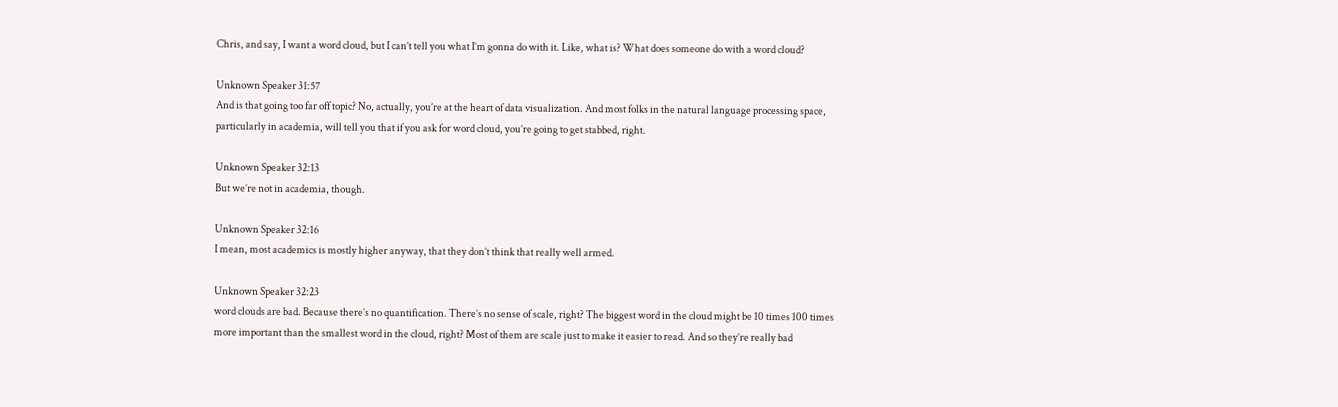Chris, and say, I want a word cloud, but I can’t tell you what I’m gonna do with it. Like, what is? What does someone do with a word cloud?

Unknown Speaker 31:57
And is that going too far off topic? No, actually, you’re at the heart of data visualization. And most folks in the natural language processing space, particularly in academia, will tell you that if you ask for word cloud, you’re going to get stabbed, right.

Unknown Speaker 32:13
But we’re not in academia, though.

Unknown Speaker 32:16
I mean, most academics is mostly higher anyway, that they don’t think that really well armed.

Unknown Speaker 32:23
word clouds are bad. Because there’s no quantification. There’s no sense of scale, right? The biggest word in the cloud might be 10 times 100 times more important than the smallest word in the cloud, right? Most of them are scale just to make it easier to read. And so they’re really bad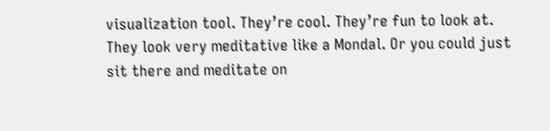visualization tool. They’re cool. They’re fun to look at. They look very meditative like a Mondal. Or you could just sit there and meditate on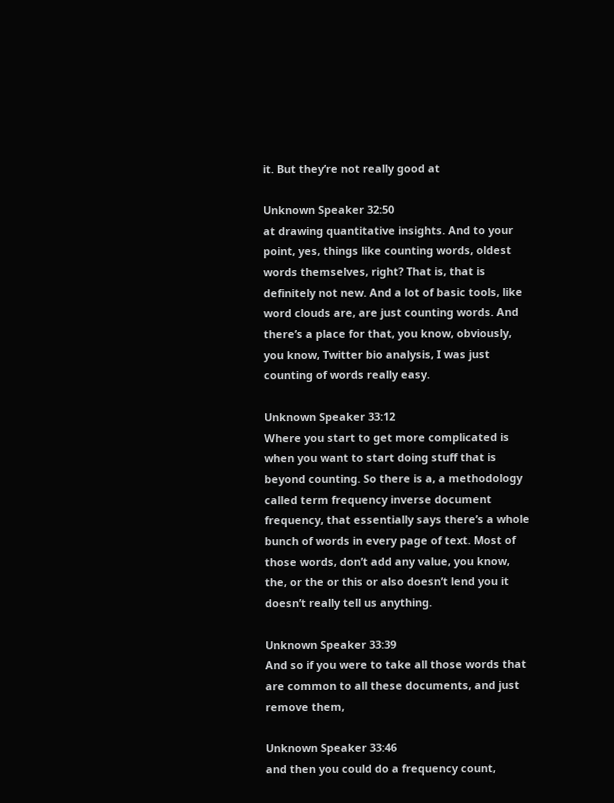it. But they’re not really good at

Unknown Speaker 32:50
at drawing quantitative insights. And to your point, yes, things like counting words, oldest words themselves, right? That is, that is definitely not new. And a lot of basic tools, like word clouds are, are just counting words. And there’s a place for that, you know, obviously, you know, Twitter bio analysis, I was just counting of words really easy.

Unknown Speaker 33:12
Where you start to get more complicated is when you want to start doing stuff that is beyond counting. So there is a, a methodology called term frequency inverse document frequency, that essentially says there’s a whole bunch of words in every page of text. Most of those words, don’t add any value, you know, the, or the or this or also doesn’t lend you it doesn’t really tell us anything.

Unknown Speaker 33:39
And so if you were to take all those words that are common to all these documents, and just remove them,

Unknown Speaker 33:46
and then you could do a frequency count,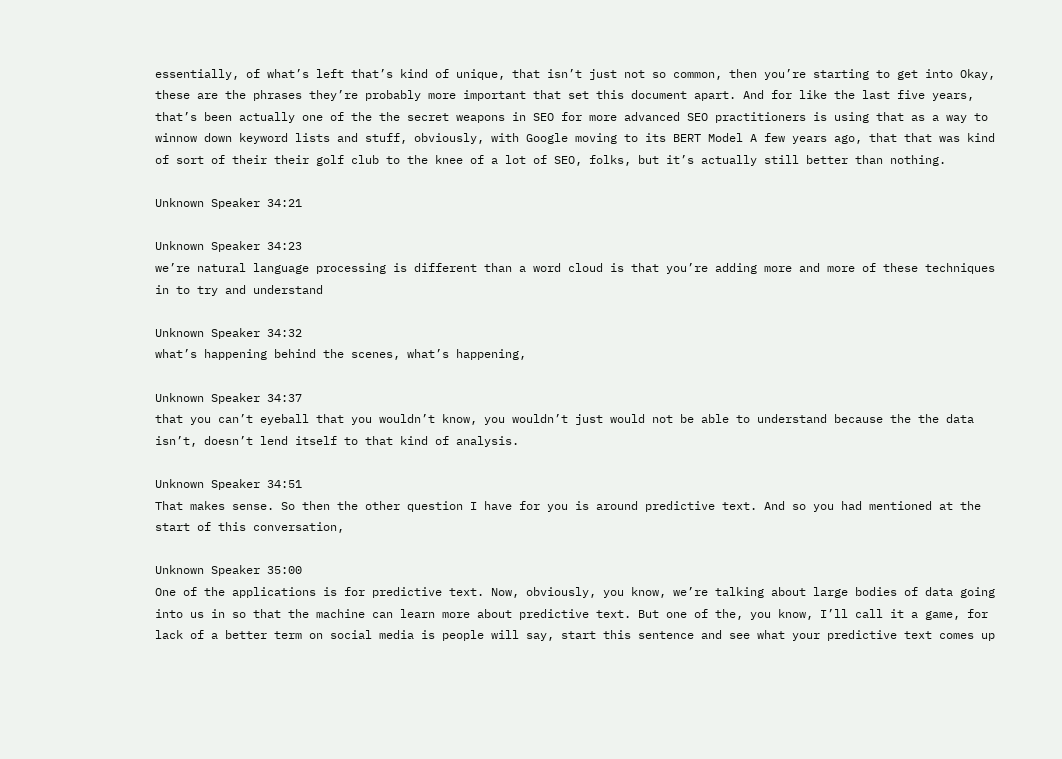essentially, of what’s left that’s kind of unique, that isn’t just not so common, then you’re starting to get into Okay, these are the phrases they’re probably more important that set this document apart. And for like the last five years, that’s been actually one of the the secret weapons in SEO for more advanced SEO practitioners is using that as a way to winnow down keyword lists and stuff, obviously, with Google moving to its BERT Model A few years ago, that that was kind of sort of their their golf club to the knee of a lot of SEO, folks, but it’s actually still better than nothing.

Unknown Speaker 34:21

Unknown Speaker 34:23
we’re natural language processing is different than a word cloud is that you’re adding more and more of these techniques in to try and understand

Unknown Speaker 34:32
what’s happening behind the scenes, what’s happening,

Unknown Speaker 34:37
that you can’t eyeball that you wouldn’t know, you wouldn’t just would not be able to understand because the the data isn’t, doesn’t lend itself to that kind of analysis.

Unknown Speaker 34:51
That makes sense. So then the other question I have for you is around predictive text. And so you had mentioned at the start of this conversation,

Unknown Speaker 35:00
One of the applications is for predictive text. Now, obviously, you know, we’re talking about large bodies of data going into us in so that the machine can learn more about predictive text. But one of the, you know, I’ll call it a game, for lack of a better term on social media is people will say, start this sentence and see what your predictive text comes up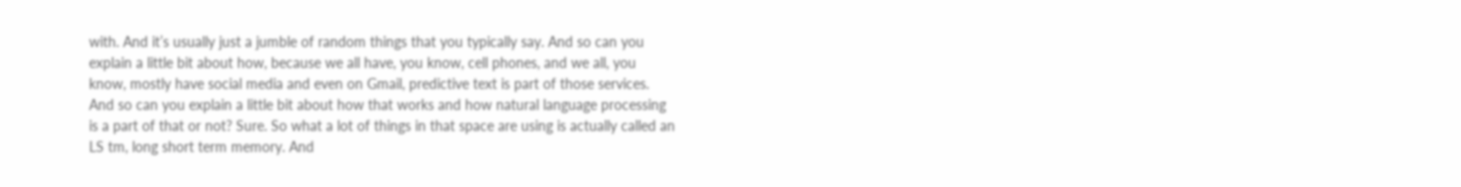with. And it’s usually just a jumble of random things that you typically say. And so can you explain a little bit about how, because we all have, you know, cell phones, and we all, you know, mostly have social media and even on Gmail, predictive text is part of those services. And so can you explain a little bit about how that works and how natural language processing is a part of that or not? Sure. So what a lot of things in that space are using is actually called an LS tm, long short term memory. And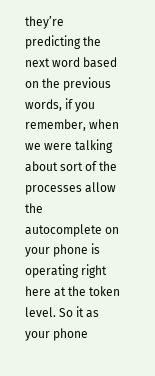they’re predicting the next word based on the previous words, if you remember, when we were talking about sort of the processes allow the autocomplete on your phone is operating right here at the token level. So it as your phone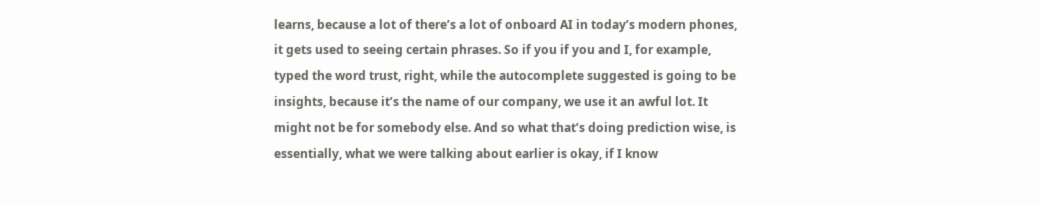learns, because a lot of there’s a lot of onboard AI in today’s modern phones, it gets used to seeing certain phrases. So if you if you and I, for example, typed the word trust, right, while the autocomplete suggested is going to be insights, because it’s the name of our company, we use it an awful lot. It might not be for somebody else. And so what that’s doing prediction wise, is essentially, what we were talking about earlier is okay, if I know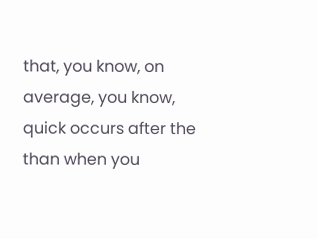that, you know, on average, you know, quick occurs after the than when you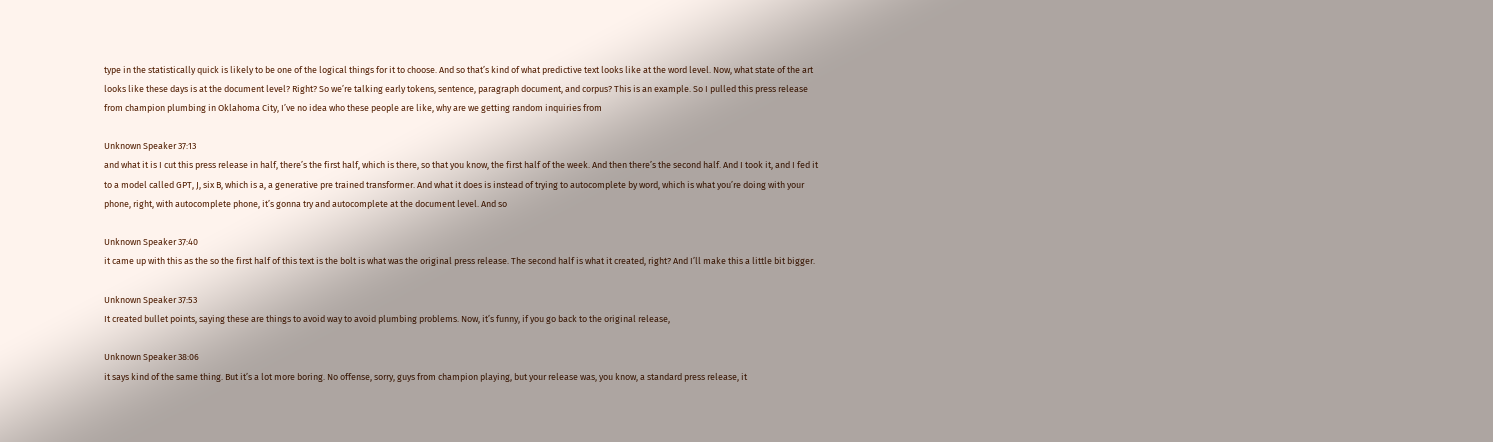type in the statistically quick is likely to be one of the logical things for it to choose. And so that’s kind of what predictive text looks like at the word level. Now, what state of the art looks like these days is at the document level? Right? So we’re talking early tokens, sentence, paragraph document, and corpus? This is an example. So I pulled this press release from champion plumbing in Oklahoma City, I’ve no idea who these people are like, why are we getting random inquiries from

Unknown Speaker 37:13
and what it is I cut this press release in half, there’s the first half, which is there, so that you know, the first half of the week. And then there’s the second half. And I took it, and I fed it to a model called GPT, J, six B, which is a, a generative pre trained transformer. And what it does is instead of trying to autocomplete by word, which is what you’re doing with your phone, right, with autocomplete phone, it’s gonna try and autocomplete at the document level. And so

Unknown Speaker 37:40
it came up with this as the so the first half of this text is the bolt is what was the original press release. The second half is what it created, right? And I’ll make this a little bit bigger.

Unknown Speaker 37:53
It created bullet points, saying these are things to avoid way to avoid plumbing problems. Now, it’s funny, if you go back to the original release,

Unknown Speaker 38:06
it says kind of the same thing. But it’s a lot more boring. No offense, sorry, guys from champion playing, but your release was, you know, a standard press release, it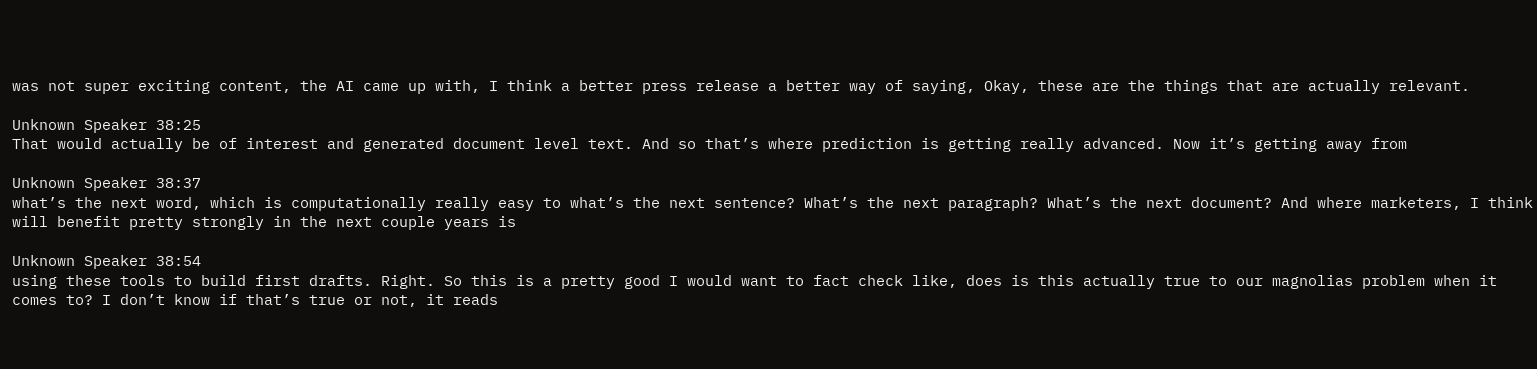was not super exciting content, the AI came up with, I think a better press release a better way of saying, Okay, these are the things that are actually relevant.

Unknown Speaker 38:25
That would actually be of interest and generated document level text. And so that’s where prediction is getting really advanced. Now it’s getting away from

Unknown Speaker 38:37
what’s the next word, which is computationally really easy to what’s the next sentence? What’s the next paragraph? What’s the next document? And where marketers, I think will benefit pretty strongly in the next couple years is

Unknown Speaker 38:54
using these tools to build first drafts. Right. So this is a pretty good I would want to fact check like, does is this actually true to our magnolias problem when it comes to? I don’t know if that’s true or not, it reads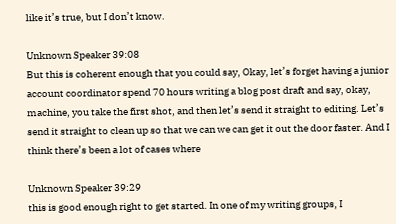like it’s true, but I don’t know.

Unknown Speaker 39:08
But this is coherent enough that you could say, Okay, let’s forget having a junior account coordinator spend 70 hours writing a blog post draft and say, okay, machine, you take the first shot, and then let’s send it straight to editing. Let’s send it straight to clean up so that we can we can get it out the door faster. And I think there’s been a lot of cases where

Unknown Speaker 39:29
this is good enough right to get started. In one of my writing groups, I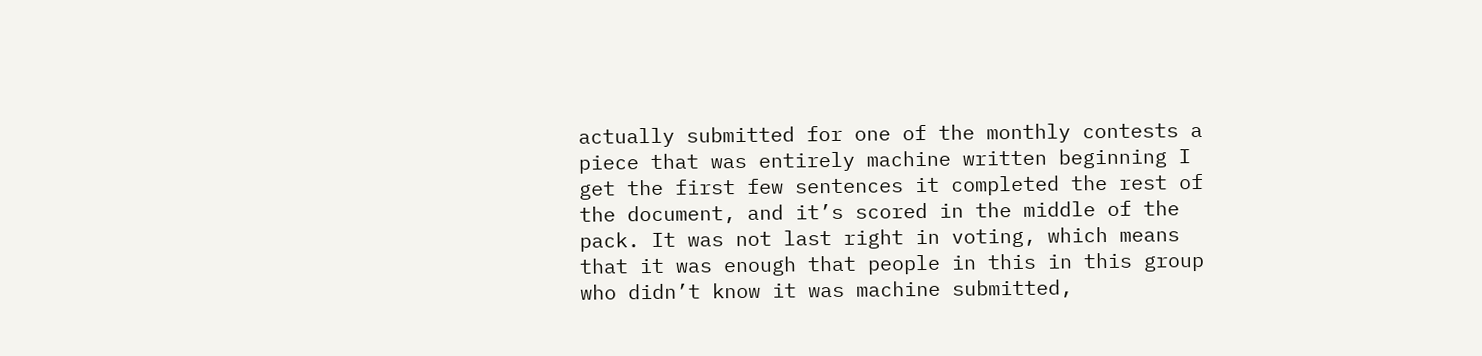actually submitted for one of the monthly contests a piece that was entirely machine written beginning I get the first few sentences it completed the rest of the document, and it’s scored in the middle of the pack. It was not last right in voting, which means that it was enough that people in this in this group who didn’t know it was machine submitted,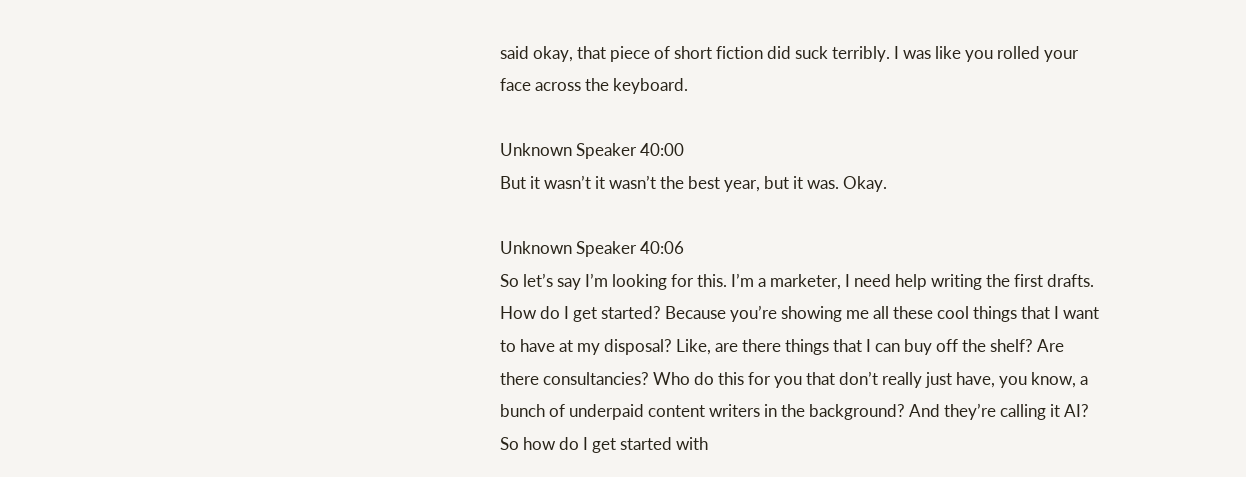said okay, that piece of short fiction did suck terribly. I was like you rolled your face across the keyboard.

Unknown Speaker 40:00
But it wasn’t it wasn’t the best year, but it was. Okay.

Unknown Speaker 40:06
So let’s say I’m looking for this. I’m a marketer, I need help writing the first drafts. How do I get started? Because you’re showing me all these cool things that I want to have at my disposal? Like, are there things that I can buy off the shelf? Are there consultancies? Who do this for you that don’t really just have, you know, a bunch of underpaid content writers in the background? And they’re calling it AI? So how do I get started with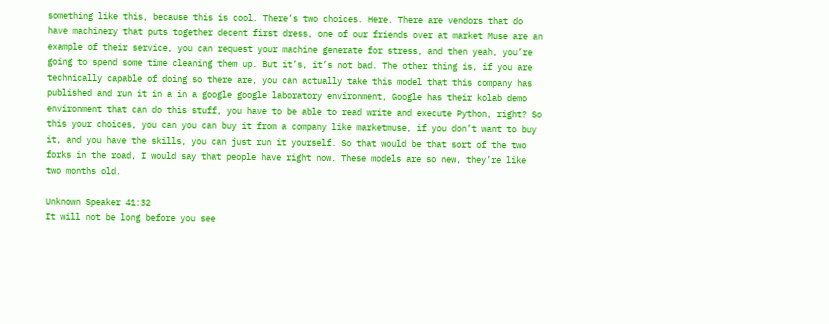something like this, because this is cool. There’s two choices. Here. There are vendors that do have machinery that puts together decent first dress, one of our friends over at market Muse are an example of their service, you can request your machine generate for stress, and then yeah, you’re going to spend some time cleaning them up. But it’s, it’s not bad. The other thing is, if you are technically capable of doing so there are, you can actually take this model that this company has published and run it in a in a google google laboratory environment, Google has their kolab demo environment that can do this stuff, you have to be able to read write and execute Python, right? So this your choices, you can you can buy it from a company like marketmuse, if you don’t want to buy it, and you have the skills, you can just run it yourself. So that would be that sort of the two forks in the road, I would say that people have right now. These models are so new, they’re like two months old.

Unknown Speaker 41:32
It will not be long before you see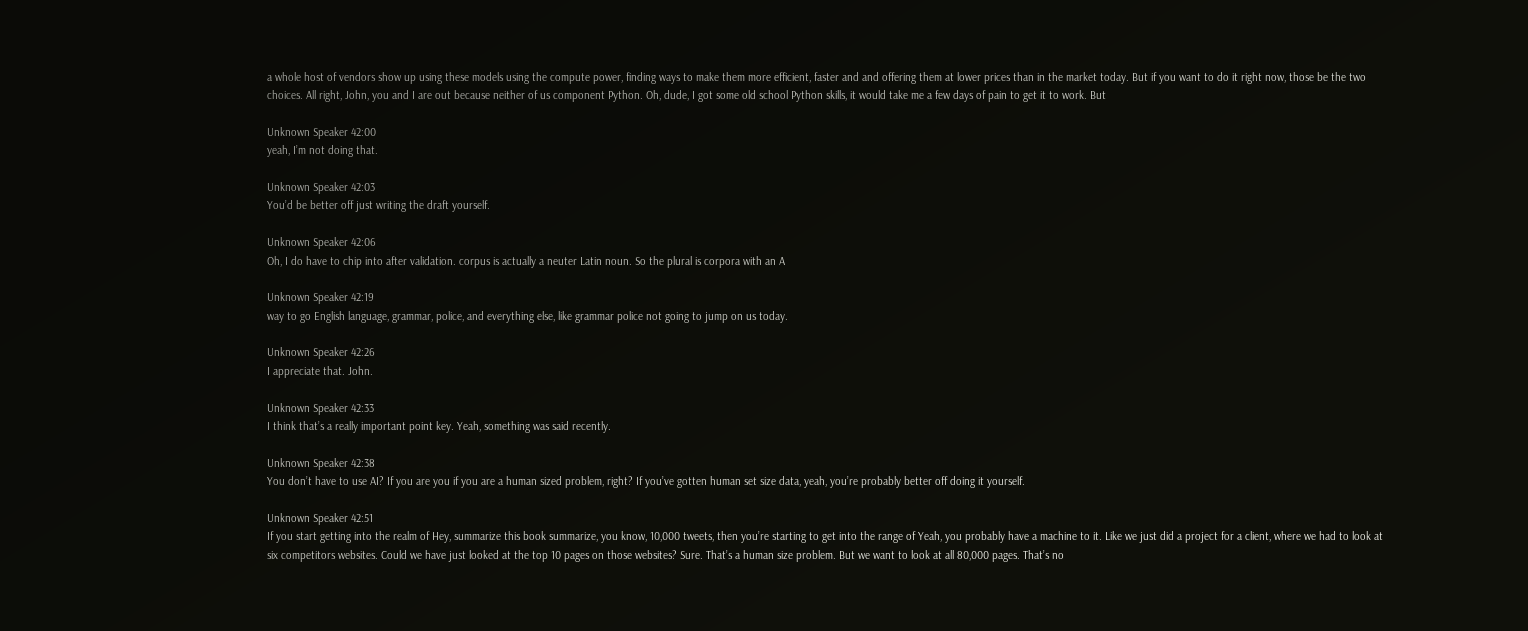a whole host of vendors show up using these models using the compute power, finding ways to make them more efficient, faster and and offering them at lower prices than in the market today. But if you want to do it right now, those be the two choices. All right, John, you and I are out because neither of us component Python. Oh, dude, I got some old school Python skills, it would take me a few days of pain to get it to work. But

Unknown Speaker 42:00
yeah, I’m not doing that.

Unknown Speaker 42:03
You’d be better off just writing the draft yourself.

Unknown Speaker 42:06
Oh, I do have to chip into after validation. corpus is actually a neuter Latin noun. So the plural is corpora with an A

Unknown Speaker 42:19
way to go English language, grammar, police, and everything else, like grammar police not going to jump on us today.

Unknown Speaker 42:26
I appreciate that. John.

Unknown Speaker 42:33
I think that’s a really important point key. Yeah, something was said recently.

Unknown Speaker 42:38
You don’t have to use AI? If you are you if you are a human sized problem, right? If you’ve gotten human set size data, yeah, you’re probably better off doing it yourself.

Unknown Speaker 42:51
If you start getting into the realm of Hey, summarize this book summarize, you know, 10,000 tweets, then you’re starting to get into the range of Yeah, you probably have a machine to it. Like we just did a project for a client, where we had to look at six competitors websites. Could we have just looked at the top 10 pages on those websites? Sure. That’s a human size problem. But we want to look at all 80,000 pages. That’s no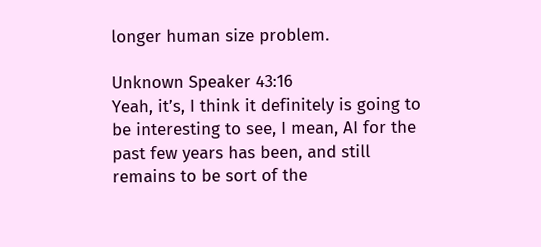longer human size problem.

Unknown Speaker 43:16
Yeah, it’s, I think it definitely is going to be interesting to see, I mean, AI for the past few years has been, and still remains to be sort of the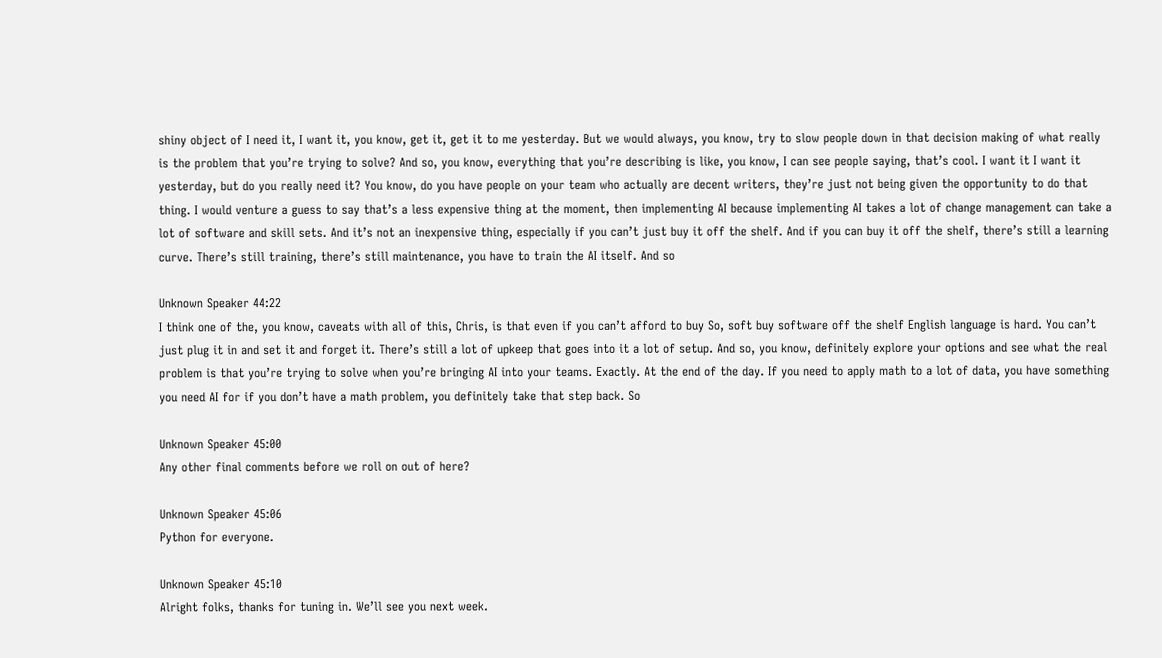shiny object of I need it, I want it, you know, get it, get it to me yesterday. But we would always, you know, try to slow people down in that decision making of what really is the problem that you’re trying to solve? And so, you know, everything that you’re describing is like, you know, I can see people saying, that’s cool. I want it I want it yesterday, but do you really need it? You know, do you have people on your team who actually are decent writers, they’re just not being given the opportunity to do that thing. I would venture a guess to say that’s a less expensive thing at the moment, then implementing AI because implementing AI takes a lot of change management can take a lot of software and skill sets. And it’s not an inexpensive thing, especially if you can’t just buy it off the shelf. And if you can buy it off the shelf, there’s still a learning curve. There’s still training, there’s still maintenance, you have to train the AI itself. And so

Unknown Speaker 44:22
I think one of the, you know, caveats with all of this, Chris, is that even if you can’t afford to buy So, soft buy software off the shelf English language is hard. You can’t just plug it in and set it and forget it. There’s still a lot of upkeep that goes into it a lot of setup. And so, you know, definitely explore your options and see what the real problem is that you’re trying to solve when you’re bringing AI into your teams. Exactly. At the end of the day. If you need to apply math to a lot of data, you have something you need AI for if you don’t have a math problem, you definitely take that step back. So

Unknown Speaker 45:00
Any other final comments before we roll on out of here?

Unknown Speaker 45:06
Python for everyone.

Unknown Speaker 45:10
Alright folks, thanks for tuning in. We’ll see you next week.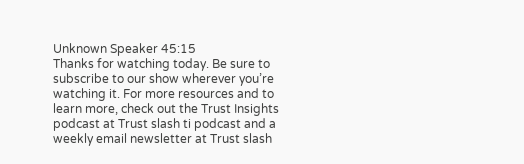Unknown Speaker 45:15
Thanks for watching today. Be sure to subscribe to our show wherever you’re watching it. For more resources and to learn more, check out the Trust Insights podcast at Trust slash ti podcast and a weekly email newsletter at Trust slash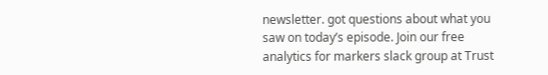newsletter. got questions about what you saw on today’s episode. Join our free analytics for markers slack group at Trust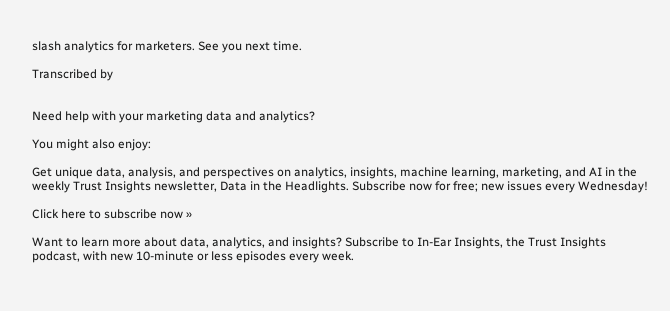slash analytics for marketers. See you next time.

Transcribed by


Need help with your marketing data and analytics?

You might also enjoy:

Get unique data, analysis, and perspectives on analytics, insights, machine learning, marketing, and AI in the weekly Trust Insights newsletter, Data in the Headlights. Subscribe now for free; new issues every Wednesday!

Click here to subscribe now »

Want to learn more about data, analytics, and insights? Subscribe to In-Ear Insights, the Trust Insights podcast, with new 10-minute or less episodes every week.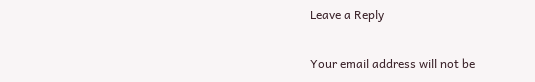Leave a Reply

Your email address will not be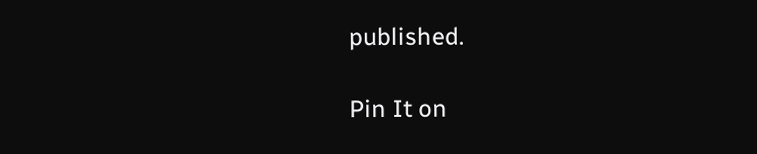published.

Pin It on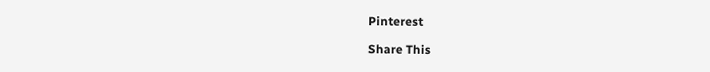Pinterest

Share This